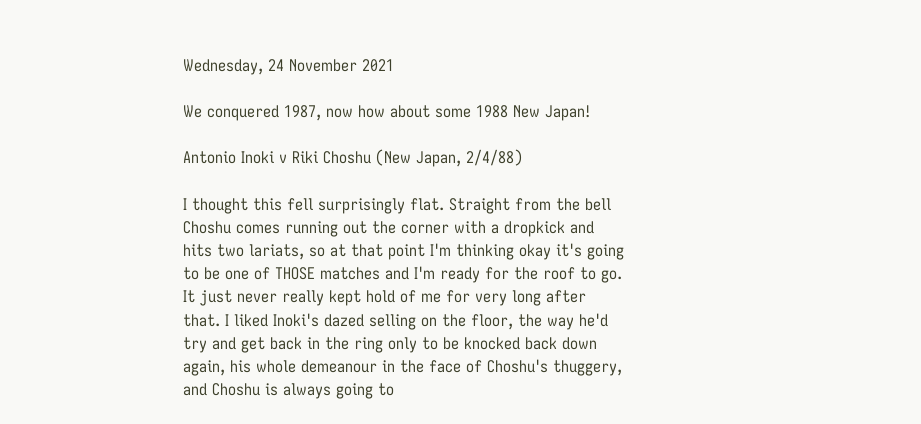Wednesday, 24 November 2021

We conquered 1987, now how about some 1988 New Japan!

Antonio Inoki v Riki Choshu (New Japan, 2/4/88)

I thought this fell surprisingly flat. Straight from the bell Choshu comes running out the corner with a dropkick and hits two lariats, so at that point I'm thinking okay it's going to be one of THOSE matches and I'm ready for the roof to go. It just never really kept hold of me for very long after that. I liked Inoki's dazed selling on the floor, the way he'd try and get back in the ring only to be knocked back down again, his whole demeanour in the face of Choshu's thuggery, and Choshu is always going to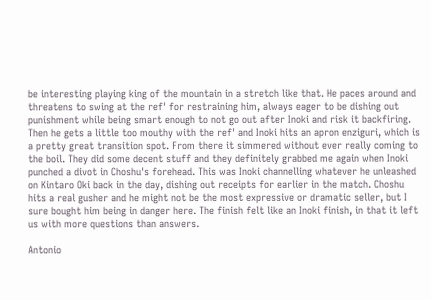be interesting playing king of the mountain in a stretch like that. He paces around and threatens to swing at the ref' for restraining him, always eager to be dishing out punishment while being smart enough to not go out after Inoki and risk it backfiring. Then he gets a little too mouthy with the ref' and Inoki hits an apron enziguri, which is a pretty great transition spot. From there it simmered without ever really coming to the boil. They did some decent stuff and they definitely grabbed me again when Inoki punched a divot in Choshu's forehead. This was Inoki channelling whatever he unleashed on Kintaro Oki back in the day, dishing out receipts for earlier in the match. Choshu hits a real gusher and he might not be the most expressive or dramatic seller, but I sure bought him being in danger here. The finish felt like an Inoki finish, in that it left us with more questions than answers.

Antonio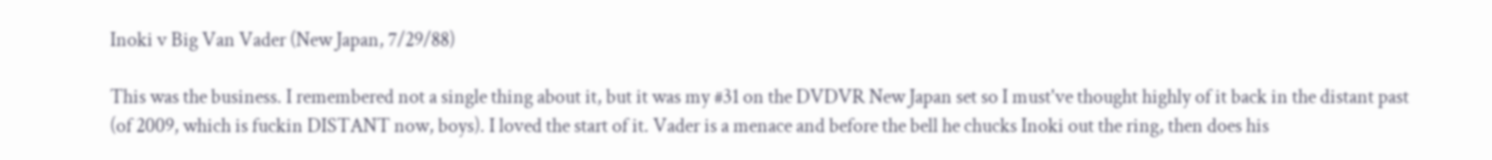Inoki v Big Van Vader (New Japan, 7/29/88)

This was the business. I remembered not a single thing about it, but it was my #31 on the DVDVR New Japan set so I must've thought highly of it back in the distant past (of 2009, which is fuckin DISTANT now, boys). I loved the start of it. Vader is a menace and before the bell he chucks Inoki out the ring, then does his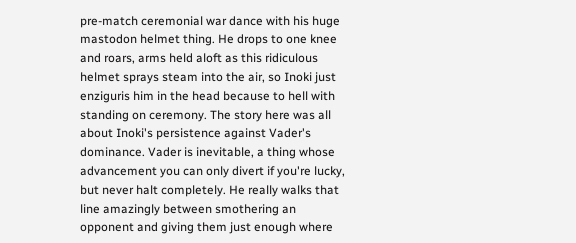pre-match ceremonial war dance with his huge mastodon helmet thing. He drops to one knee and roars, arms held aloft as this ridiculous helmet sprays steam into the air, so Inoki just enziguris him in the head because to hell with standing on ceremony. The story here was all about Inoki's persistence against Vader's dominance. Vader is inevitable, a thing whose advancement you can only divert if you're lucky, but never halt completely. He really walks that line amazingly between smothering an opponent and giving them just enough where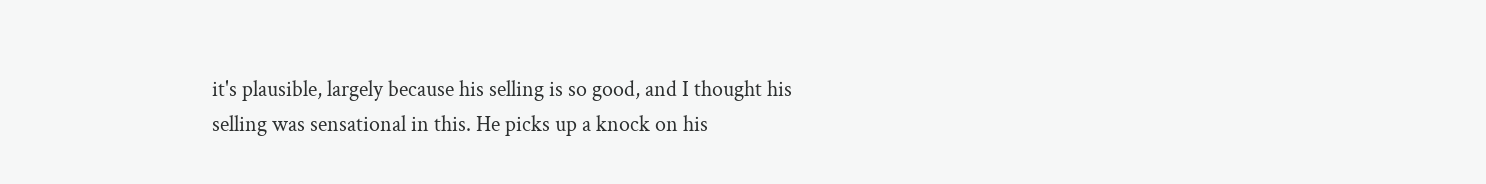it's plausible, largely because his selling is so good, and I thought his selling was sensational in this. He picks up a knock on his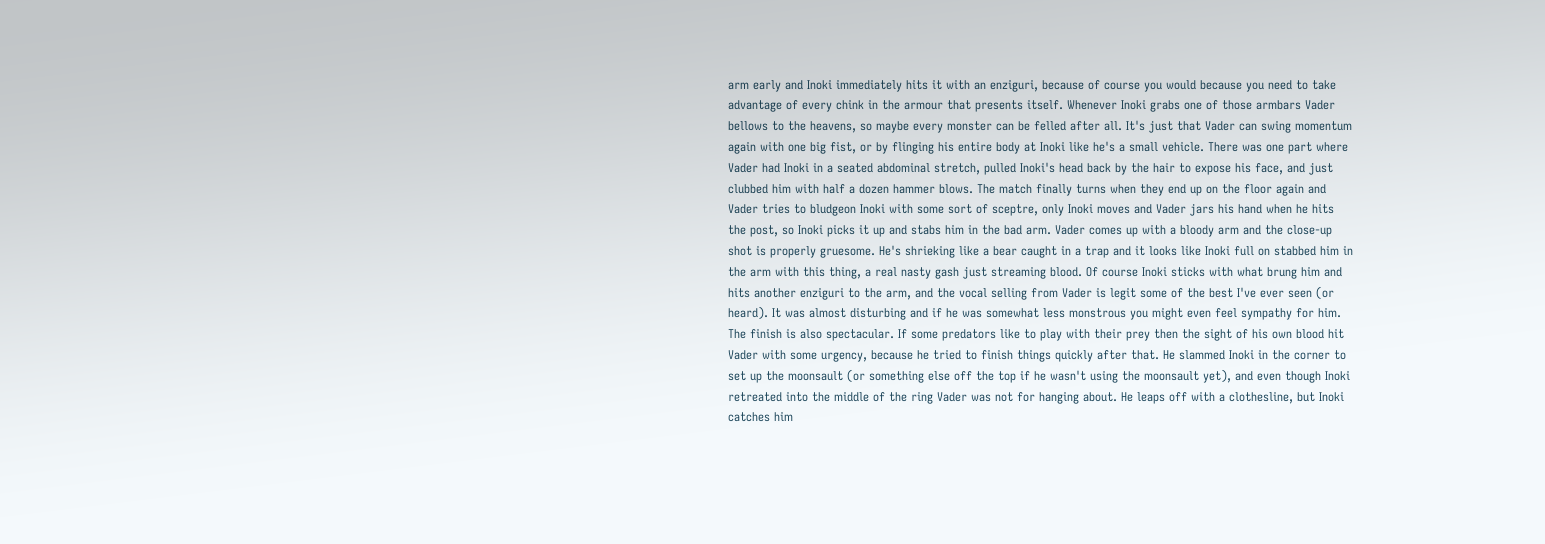arm early and Inoki immediately hits it with an enziguri, because of course you would because you need to take advantage of every chink in the armour that presents itself. Whenever Inoki grabs one of those armbars Vader bellows to the heavens, so maybe every monster can be felled after all. It's just that Vader can swing momentum again with one big fist, or by flinging his entire body at Inoki like he's a small vehicle. There was one part where Vader had Inoki in a seated abdominal stretch, pulled Inoki's head back by the hair to expose his face, and just clubbed him with half a dozen hammer blows. The match finally turns when they end up on the floor again and Vader tries to bludgeon Inoki with some sort of sceptre, only Inoki moves and Vader jars his hand when he hits the post, so Inoki picks it up and stabs him in the bad arm. Vader comes up with a bloody arm and the close-up shot is properly gruesome. He's shrieking like a bear caught in a trap and it looks like Inoki full on stabbed him in the arm with this thing, a real nasty gash just streaming blood. Of course Inoki sticks with what brung him and hits another enziguri to the arm, and the vocal selling from Vader is legit some of the best I've ever seen (or heard). It was almost disturbing and if he was somewhat less monstrous you might even feel sympathy for him. The finish is also spectacular. If some predators like to play with their prey then the sight of his own blood hit Vader with some urgency, because he tried to finish things quickly after that. He slammed Inoki in the corner to set up the moonsault (or something else off the top if he wasn't using the moonsault yet), and even though Inoki retreated into the middle of the ring Vader was not for hanging about. He leaps off with a clothesline, but Inoki catches him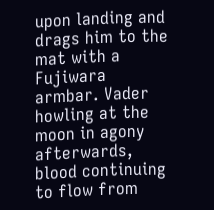upon landing and drags him to the mat with a Fujiwara armbar. Vader howling at the moon in agony afterwards, blood continuing to flow from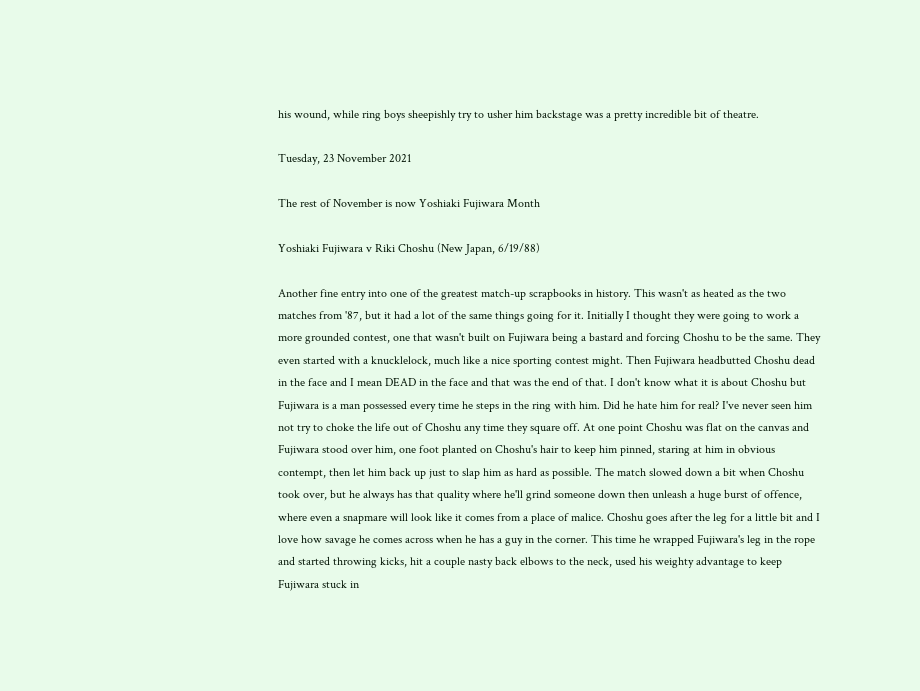his wound, while ring boys sheepishly try to usher him backstage was a pretty incredible bit of theatre.

Tuesday, 23 November 2021

The rest of November is now Yoshiaki Fujiwara Month

Yoshiaki Fujiwara v Riki Choshu (New Japan, 6/19/88)

Another fine entry into one of the greatest match-up scrapbooks in history. This wasn't as heated as the two matches from '87, but it had a lot of the same things going for it. Initially I thought they were going to work a more grounded contest, one that wasn't built on Fujiwara being a bastard and forcing Choshu to be the same. They even started with a knucklelock, much like a nice sporting contest might. Then Fujiwara headbutted Choshu dead in the face and I mean DEAD in the face and that was the end of that. I don't know what it is about Choshu but Fujiwara is a man possessed every time he steps in the ring with him. Did he hate him for real? I've never seen him not try to choke the life out of Choshu any time they square off. At one point Choshu was flat on the canvas and Fujiwara stood over him, one foot planted on Choshu's hair to keep him pinned, staring at him in obvious contempt, then let him back up just to slap him as hard as possible. The match slowed down a bit when Choshu took over, but he always has that quality where he'll grind someone down then unleash a huge burst of offence, where even a snapmare will look like it comes from a place of malice. Choshu goes after the leg for a little bit and I love how savage he comes across when he has a guy in the corner. This time he wrapped Fujiwara's leg in the rope and started throwing kicks, hit a couple nasty back elbows to the neck, used his weighty advantage to keep Fujiwara stuck in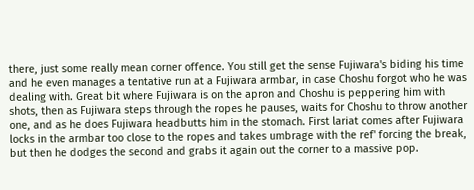there, just some really mean corner offence. You still get the sense Fujiwara's biding his time and he even manages a tentative run at a Fujiwara armbar, in case Choshu forgot who he was dealing with. Great bit where Fujiwara is on the apron and Choshu is peppering him with shots, then as Fujiwara steps through the ropes he pauses, waits for Choshu to throw another one, and as he does Fujiwara headbutts him in the stomach. First lariat comes after Fujiwara locks in the armbar too close to the ropes and takes umbrage with the ref' forcing the break, but then he dodges the second and grabs it again out the corner to a massive pop.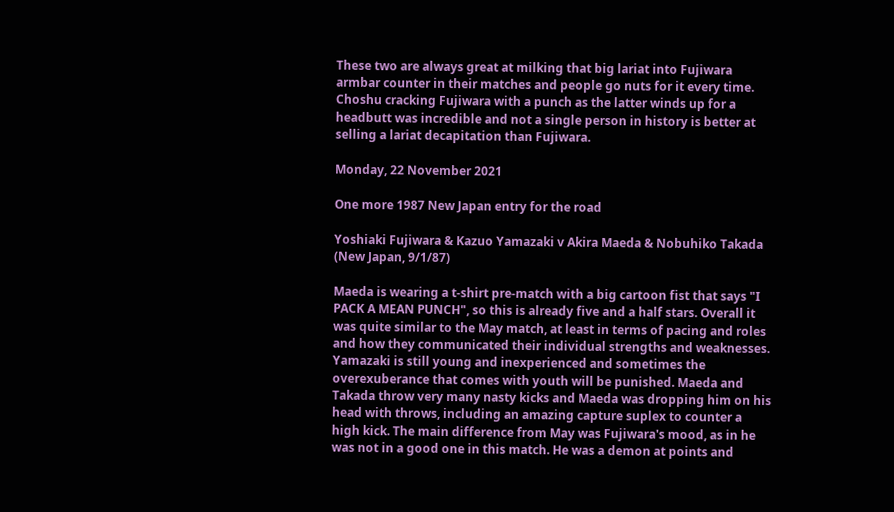These two are always great at milking that big lariat into Fujiwara armbar counter in their matches and people go nuts for it every time. Choshu cracking Fujiwara with a punch as the latter winds up for a headbutt was incredible and not a single person in history is better at selling a lariat decapitation than Fujiwara.

Monday, 22 November 2021

One more 1987 New Japan entry for the road

Yoshiaki Fujiwara & Kazuo Yamazaki v Akira Maeda & Nobuhiko Takada (New Japan, 9/1/87)

Maeda is wearing a t-shirt pre-match with a big cartoon fist that says "I PACK A MEAN PUNCH", so this is already five and a half stars. Overall it was quite similar to the May match, at least in terms of pacing and roles and how they communicated their individual strengths and weaknesses. Yamazaki is still young and inexperienced and sometimes the overexuberance that comes with youth will be punished. Maeda and Takada throw very many nasty kicks and Maeda was dropping him on his head with throws, including an amazing capture suplex to counter a high kick. The main difference from May was Fujiwara's mood, as in he was not in a good one in this match. He was a demon at points and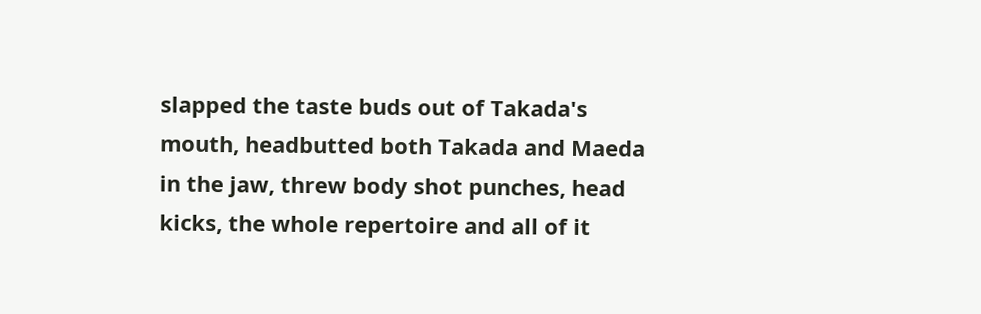slapped the taste buds out of Takada's mouth, headbutted both Takada and Maeda in the jaw, threw body shot punches, head kicks, the whole repertoire and all of it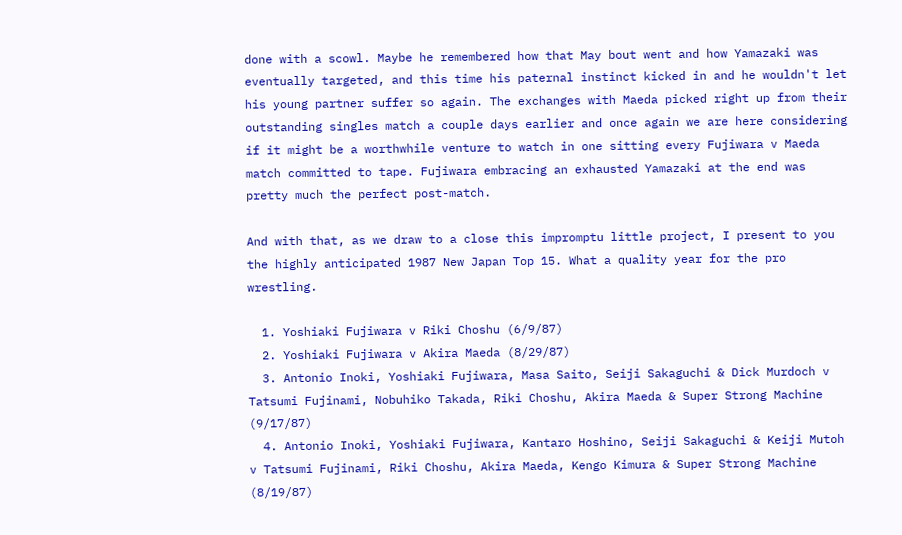done with a scowl. Maybe he remembered how that May bout went and how Yamazaki was eventually targeted, and this time his paternal instinct kicked in and he wouldn't let his young partner suffer so again. The exchanges with Maeda picked right up from their outstanding singles match a couple days earlier and once again we are here considering if it might be a worthwhile venture to watch in one sitting every Fujiwara v Maeda match committed to tape. Fujiwara embracing an exhausted Yamazaki at the end was pretty much the perfect post-match.

And with that, as we draw to a close this impromptu little project, I present to you the highly anticipated 1987 New Japan Top 15. What a quality year for the pro wrestling.

  1. Yoshiaki Fujiwara v Riki Choshu (6/9/87)
  2. Yoshiaki Fujiwara v Akira Maeda (8/29/87)
  3. Antonio Inoki, Yoshiaki Fujiwara, Masa Saito, Seiji Sakaguchi & Dick Murdoch v Tatsumi Fujinami, Nobuhiko Takada, Riki Choshu, Akira Maeda & Super Strong Machine (9/17/87)
  4. Antonio Inoki, Yoshiaki Fujiwara, Kantaro Hoshino, Seiji Sakaguchi & Keiji Mutoh v Tatsumi Fujinami, Riki Choshu, Akira Maeda, Kengo Kimura & Super Strong Machine (8/19/87)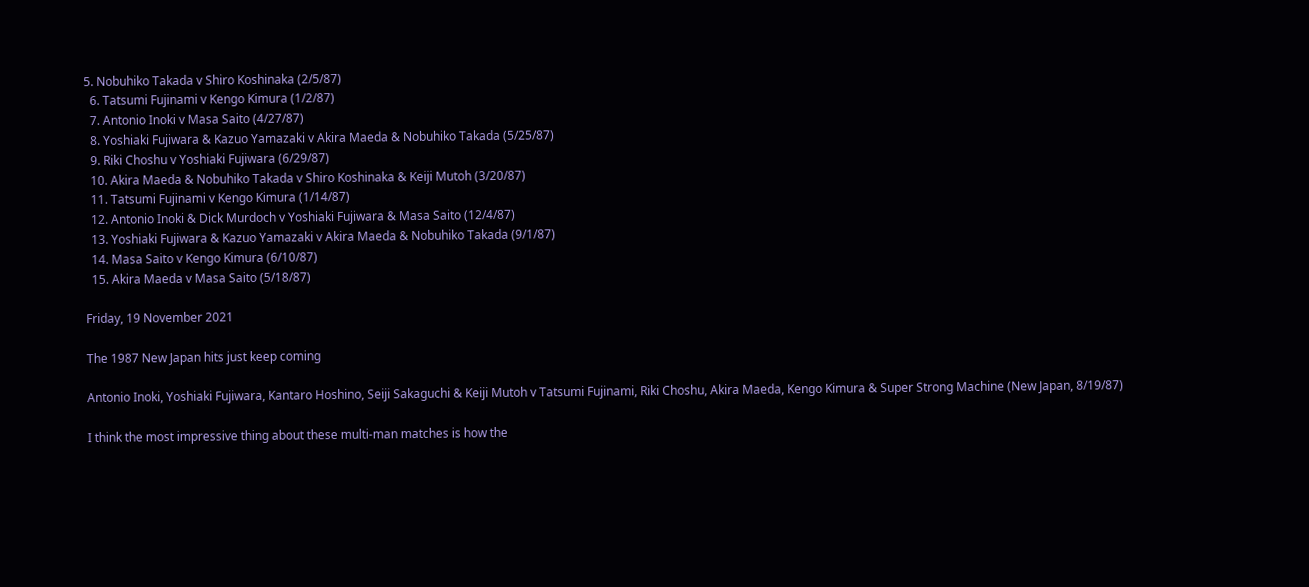5. Nobuhiko Takada v Shiro Koshinaka (2/5/87)
  6. Tatsumi Fujinami v Kengo Kimura (1/2/87)
  7. Antonio Inoki v Masa Saito (4/27/87)
  8. Yoshiaki Fujiwara & Kazuo Yamazaki v Akira Maeda & Nobuhiko Takada (5/25/87)
  9. Riki Choshu v Yoshiaki Fujiwara (6/29/87)
  10. Akira Maeda & Nobuhiko Takada v Shiro Koshinaka & Keiji Mutoh (3/20/87)
  11. Tatsumi Fujinami v Kengo Kimura (1/14/87)
  12. Antonio Inoki & Dick Murdoch v Yoshiaki Fujiwara & Masa Saito (12/4/87)
  13. Yoshiaki Fujiwara & Kazuo Yamazaki v Akira Maeda & Nobuhiko Takada (9/1/87)
  14. Masa Saito v Kengo Kimura (6/10/87)
  15. Akira Maeda v Masa Saito (5/18/87)

Friday, 19 November 2021

The 1987 New Japan hits just keep coming

Antonio Inoki, Yoshiaki Fujiwara, Kantaro Hoshino, Seiji Sakaguchi & Keiji Mutoh v Tatsumi Fujinami, Riki Choshu, Akira Maeda, Kengo Kimura & Super Strong Machine (New Japan, 8/19/87)

I think the most impressive thing about these multi-man matches is how the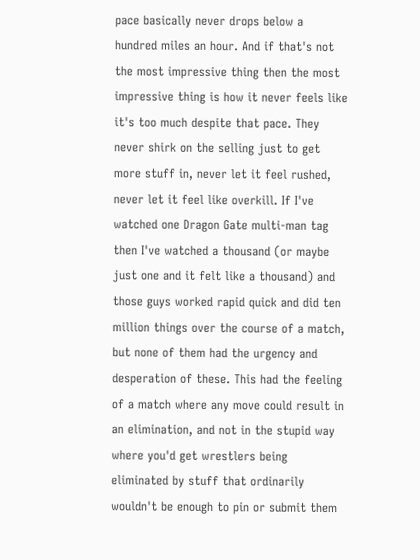pace basically never drops below a hundred miles an hour. And if that's not the most impressive thing then the most impressive thing is how it never feels like it's too much despite that pace. They never shirk on the selling just to get more stuff in, never let it feel rushed, never let it feel like overkill. If I've watched one Dragon Gate multi-man tag then I've watched a thousand (or maybe just one and it felt like a thousand) and those guys worked rapid quick and did ten million things over the course of a match, but none of them had the urgency and desperation of these. This had the feeling of a match where any move could result in an elimination, and not in the stupid way where you'd get wrestlers being eliminated by stuff that ordinarily wouldn't be enough to pin or submit them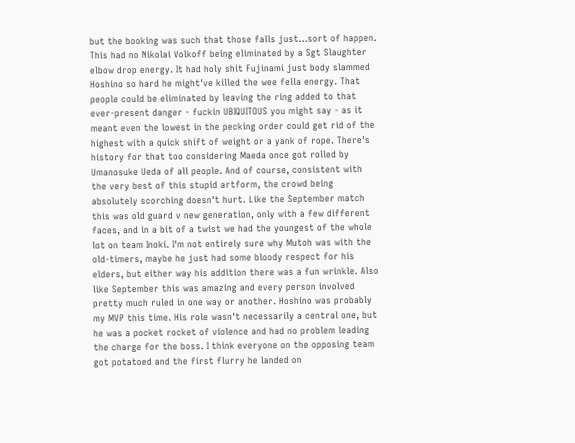but the booking was such that those falls just...sort of happen. This had no Nikolai Volkoff being eliminated by a Sgt Slaughter elbow drop energy. It had holy shit Fujinami just body slammed Hoshino so hard he might've killed the wee fella energy. That people could be eliminated by leaving the ring added to that ever-present danger - fuckin UBIQUITOUS you might say - as it meant even the lowest in the pecking order could get rid of the highest with a quick shift of weight or a yank of rope. There's history for that too considering Maeda once got rolled by Umanosuke Ueda of all people. And of course, consistent with the very best of this stupid artform, the crowd being absolutely scorching doesn't hurt. Like the September match this was old guard v new generation, only with a few different faces, and in a bit of a twist we had the youngest of the whole lot on team Inoki. I'm not entirely sure why Mutoh was with the old-timers, maybe he just had some bloody respect for his elders, but either way his addition there was a fun wrinkle. Also like September this was amazing and every person involved pretty much ruled in one way or another. Hoshino was probably my MVP this time. His role wasn't necessarily a central one, but he was a pocket rocket of violence and had no problem leading the charge for the boss. I think everyone on the opposing team got potatoed and the first flurry he landed on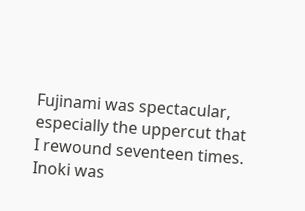Fujinami was spectacular, especially the uppercut that I rewound seventeen times. Inoki was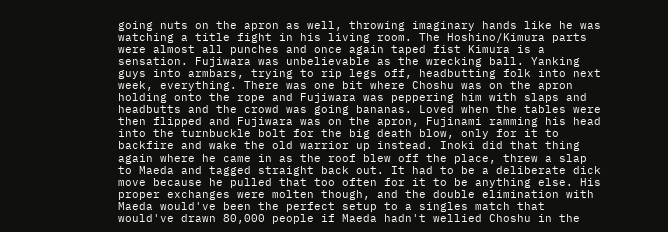going nuts on the apron as well, throwing imaginary hands like he was watching a title fight in his living room. The Hoshino/Kimura parts were almost all punches and once again taped fist Kimura is a sensation. Fujiwara was unbelievable as the wrecking ball. Yanking guys into armbars, trying to rip legs off, headbutting folk into next week, everything. There was one bit where Choshu was on the apron holding onto the rope and Fujiwara was peppering him with slaps and headbutts and the crowd was going bananas. Loved when the tables were then flipped and Fujiwara was on the apron, Fujinami ramming his head into the turnbuckle bolt for the big death blow, only for it to backfire and wake the old warrior up instead. Inoki did that thing again where he came in as the roof blew off the place, threw a slap to Maeda and tagged straight back out. It had to be a deliberate dick move because he pulled that too often for it to be anything else. His proper exchanges were molten though, and the double elimination with Maeda would've been the perfect setup to a singles match that would've drawn 80,000 people if Maeda hadn't wellied Choshu in the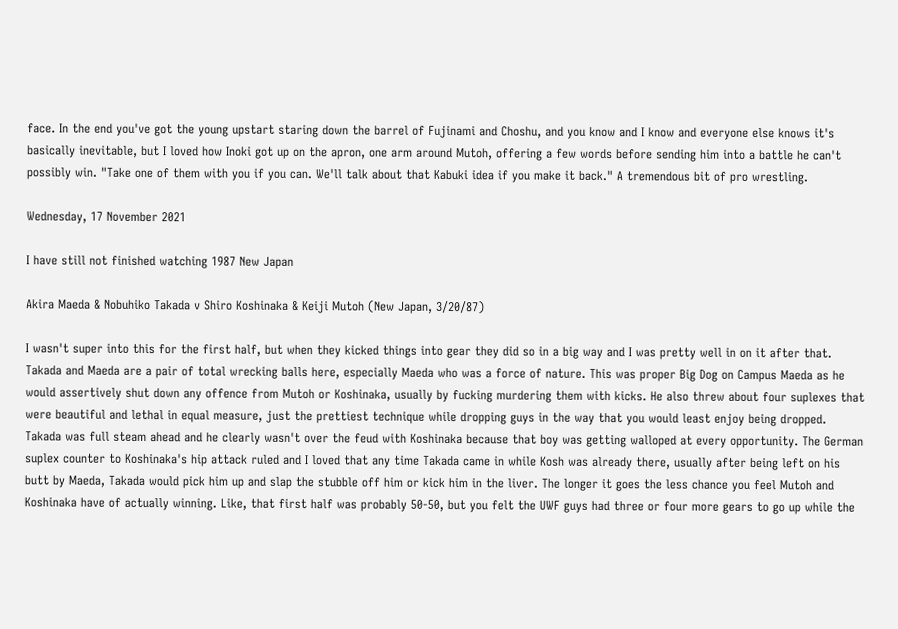face. In the end you've got the young upstart staring down the barrel of Fujinami and Choshu, and you know and I know and everyone else knows it's basically inevitable, but I loved how Inoki got up on the apron, one arm around Mutoh, offering a few words before sending him into a battle he can't possibly win. "Take one of them with you if you can. We'll talk about that Kabuki idea if you make it back." A tremendous bit of pro wrestling.

Wednesday, 17 November 2021

I have still not finished watching 1987 New Japan

Akira Maeda & Nobuhiko Takada v Shiro Koshinaka & Keiji Mutoh (New Japan, 3/20/87)

I wasn't super into this for the first half, but when they kicked things into gear they did so in a big way and I was pretty well in on it after that. Takada and Maeda are a pair of total wrecking balls here, especially Maeda who was a force of nature. This was proper Big Dog on Campus Maeda as he would assertively shut down any offence from Mutoh or Koshinaka, usually by fucking murdering them with kicks. He also threw about four suplexes that were beautiful and lethal in equal measure, just the prettiest technique while dropping guys in the way that you would least enjoy being dropped. Takada was full steam ahead and he clearly wasn't over the feud with Koshinaka because that boy was getting walloped at every opportunity. The German suplex counter to Koshinaka's hip attack ruled and I loved that any time Takada came in while Kosh was already there, usually after being left on his butt by Maeda, Takada would pick him up and slap the stubble off him or kick him in the liver. The longer it goes the less chance you feel Mutoh and Koshinaka have of actually winning. Like, that first half was probably 50-50, but you felt the UWF guys had three or four more gears to go up while the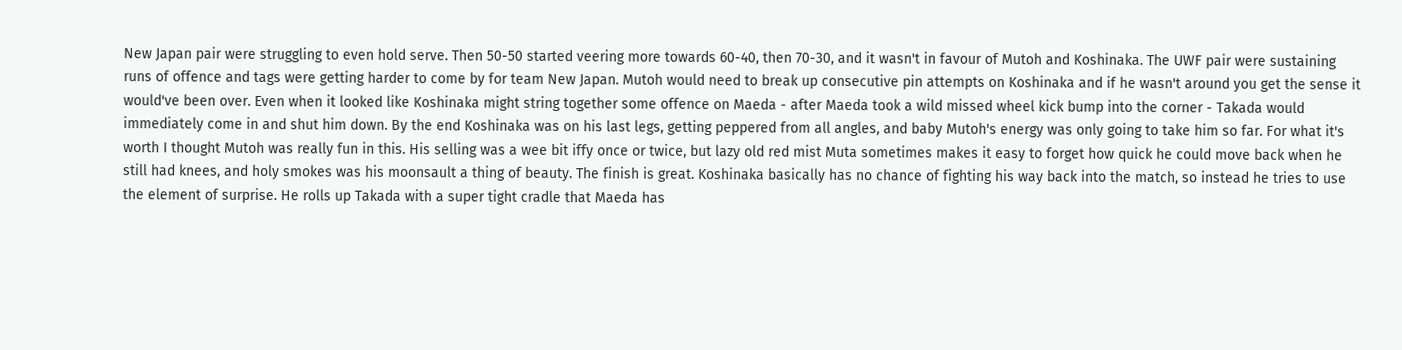New Japan pair were struggling to even hold serve. Then 50-50 started veering more towards 60-40, then 70-30, and it wasn't in favour of Mutoh and Koshinaka. The UWF pair were sustaining runs of offence and tags were getting harder to come by for team New Japan. Mutoh would need to break up consecutive pin attempts on Koshinaka and if he wasn't around you get the sense it would've been over. Even when it looked like Koshinaka might string together some offence on Maeda - after Maeda took a wild missed wheel kick bump into the corner - Takada would immediately come in and shut him down. By the end Koshinaka was on his last legs, getting peppered from all angles, and baby Mutoh's energy was only going to take him so far. For what it's worth I thought Mutoh was really fun in this. His selling was a wee bit iffy once or twice, but lazy old red mist Muta sometimes makes it easy to forget how quick he could move back when he still had knees, and holy smokes was his moonsault a thing of beauty. The finish is great. Koshinaka basically has no chance of fighting his way back into the match, so instead he tries to use the element of surprise. He rolls up Takada with a super tight cradle that Maeda has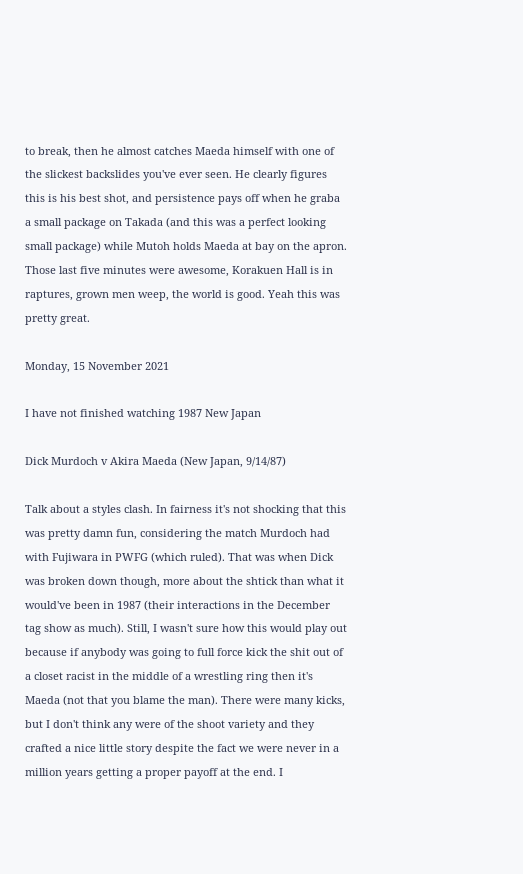to break, then he almost catches Maeda himself with one of the slickest backslides you've ever seen. He clearly figures this is his best shot, and persistence pays off when he graba a small package on Takada (and this was a perfect looking small package) while Mutoh holds Maeda at bay on the apron. Those last five minutes were awesome, Korakuen Hall is in raptures, grown men weep, the world is good. Yeah this was pretty great.

Monday, 15 November 2021

I have not finished watching 1987 New Japan

Dick Murdoch v Akira Maeda (New Japan, 9/14/87)

Talk about a styles clash. In fairness it's not shocking that this was pretty damn fun, considering the match Murdoch had with Fujiwara in PWFG (which ruled). That was when Dick was broken down though, more about the shtick than what it would've been in 1987 (their interactions in the December tag show as much). Still, I wasn't sure how this would play out because if anybody was going to full force kick the shit out of a closet racist in the middle of a wrestling ring then it's Maeda (not that you blame the man). There were many kicks, but I don't think any were of the shoot variety and they crafted a nice little story despite the fact we were never in a million years getting a proper payoff at the end. I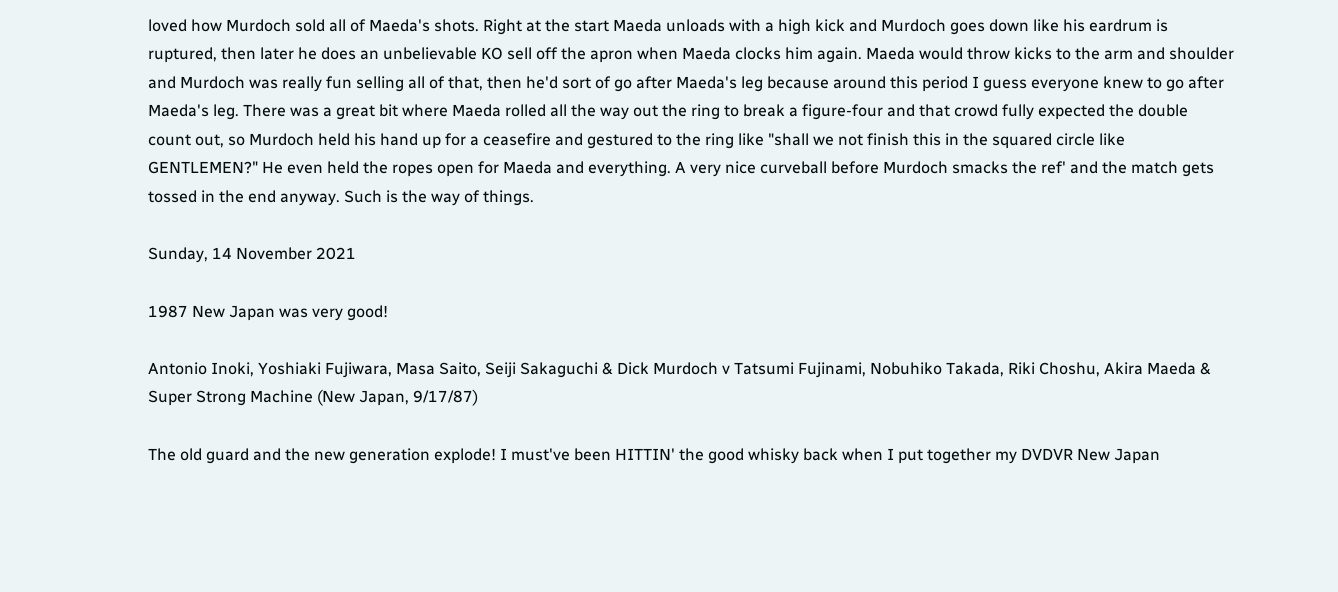loved how Murdoch sold all of Maeda's shots. Right at the start Maeda unloads with a high kick and Murdoch goes down like his eardrum is ruptured, then later he does an unbelievable KO sell off the apron when Maeda clocks him again. Maeda would throw kicks to the arm and shoulder and Murdoch was really fun selling all of that, then he'd sort of go after Maeda's leg because around this period I guess everyone knew to go after Maeda's leg. There was a great bit where Maeda rolled all the way out the ring to break a figure-four and that crowd fully expected the double count out, so Murdoch held his hand up for a ceasefire and gestured to the ring like "shall we not finish this in the squared circle like GENTLEMEN?" He even held the ropes open for Maeda and everything. A very nice curveball before Murdoch smacks the ref' and the match gets tossed in the end anyway. Such is the way of things.

Sunday, 14 November 2021

1987 New Japan was very good!

Antonio Inoki, Yoshiaki Fujiwara, Masa Saito, Seiji Sakaguchi & Dick Murdoch v Tatsumi Fujinami, Nobuhiko Takada, Riki Choshu, Akira Maeda & Super Strong Machine (New Japan, 9/17/87)

The old guard and the new generation explode! I must've been HITTIN' the good whisky back when I put together my DVDVR New Japan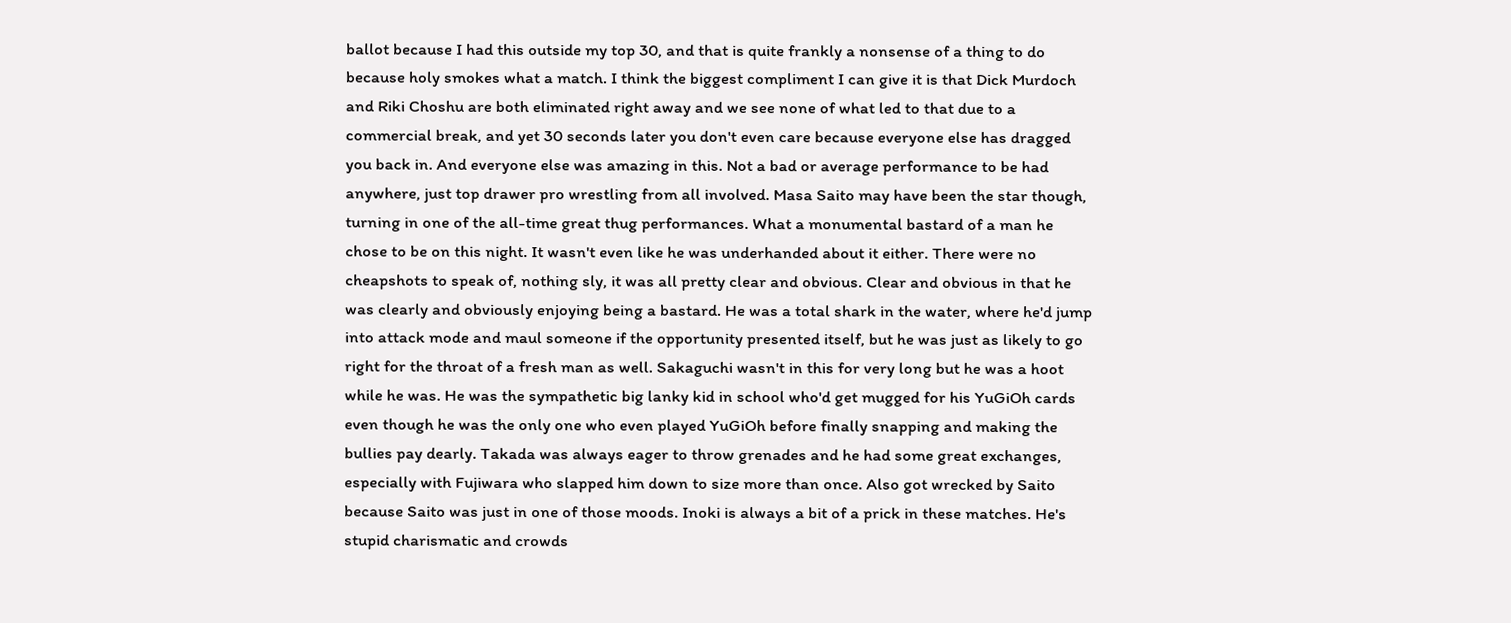ballot because I had this outside my top 30, and that is quite frankly a nonsense of a thing to do because holy smokes what a match. I think the biggest compliment I can give it is that Dick Murdoch and Riki Choshu are both eliminated right away and we see none of what led to that due to a commercial break, and yet 30 seconds later you don't even care because everyone else has dragged you back in. And everyone else was amazing in this. Not a bad or average performance to be had anywhere, just top drawer pro wrestling from all involved. Masa Saito may have been the star though, turning in one of the all-time great thug performances. What a monumental bastard of a man he chose to be on this night. It wasn't even like he was underhanded about it either. There were no cheapshots to speak of, nothing sly, it was all pretty clear and obvious. Clear and obvious in that he was clearly and obviously enjoying being a bastard. He was a total shark in the water, where he'd jump into attack mode and maul someone if the opportunity presented itself, but he was just as likely to go right for the throat of a fresh man as well. Sakaguchi wasn't in this for very long but he was a hoot while he was. He was the sympathetic big lanky kid in school who'd get mugged for his YuGiOh cards even though he was the only one who even played YuGiOh before finally snapping and making the bullies pay dearly. Takada was always eager to throw grenades and he had some great exchanges, especially with Fujiwara who slapped him down to size more than once. Also got wrecked by Saito because Saito was just in one of those moods. Inoki is always a bit of a prick in these matches. He's stupid charismatic and crowds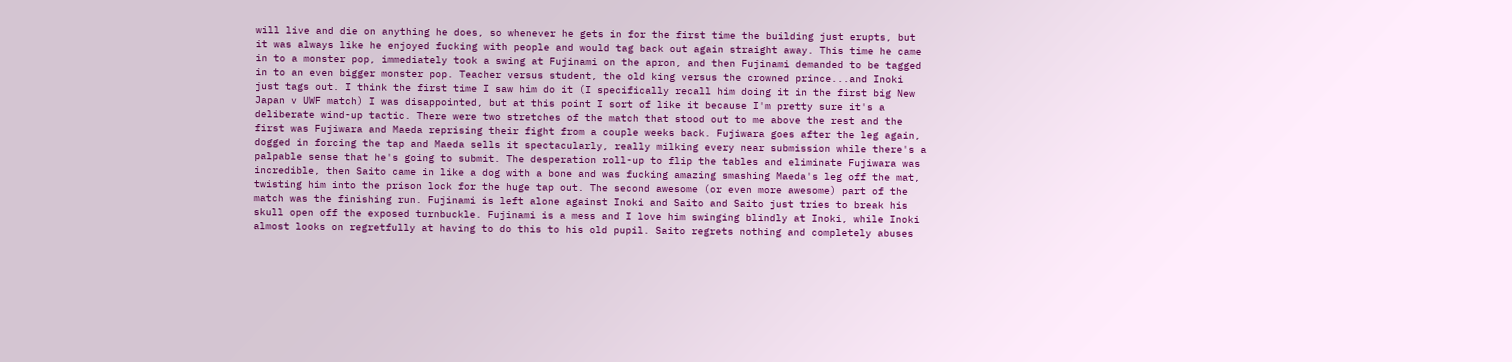will live and die on anything he does, so whenever he gets in for the first time the building just erupts, but it was always like he enjoyed fucking with people and would tag back out again straight away. This time he came in to a monster pop, immediately took a swing at Fujinami on the apron, and then Fujinami demanded to be tagged in to an even bigger monster pop. Teacher versus student, the old king versus the crowned prince...and Inoki just tags out. I think the first time I saw him do it (I specifically recall him doing it in the first big New Japan v UWF match) I was disappointed, but at this point I sort of like it because I'm pretty sure it's a deliberate wind-up tactic. There were two stretches of the match that stood out to me above the rest and the first was Fujiwara and Maeda reprising their fight from a couple weeks back. Fujiwara goes after the leg again, dogged in forcing the tap and Maeda sells it spectacularly, really milking every near submission while there's a palpable sense that he's going to submit. The desperation roll-up to flip the tables and eliminate Fujiwara was incredible, then Saito came in like a dog with a bone and was fucking amazing smashing Maeda's leg off the mat, twisting him into the prison lock for the huge tap out. The second awesome (or even more awesome) part of the match was the finishing run. Fujinami is left alone against Inoki and Saito and Saito just tries to break his skull open off the exposed turnbuckle. Fujinami is a mess and I love him swinging blindly at Inoki, while Inoki almost looks on regretfully at having to do this to his old pupil. Saito regrets nothing and completely abuses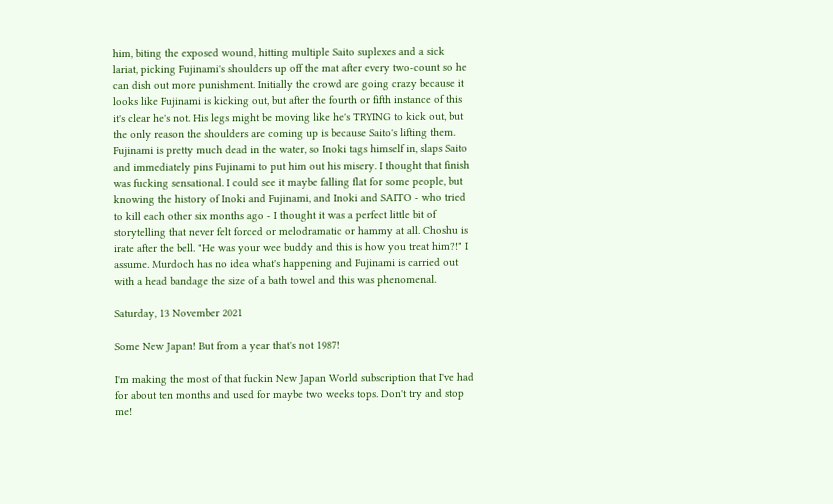him, biting the exposed wound, hitting multiple Saito suplexes and a sick lariat, picking Fujinami's shoulders up off the mat after every two-count so he can dish out more punishment. Initially the crowd are going crazy because it looks like Fujinami is kicking out, but after the fourth or fifth instance of this it's clear he's not. His legs might be moving like he's TRYING to kick out, but the only reason the shoulders are coming up is because Saito's lifting them. Fujinami is pretty much dead in the water, so Inoki tags himself in, slaps Saito and immediately pins Fujinami to put him out his misery. I thought that finish was fucking sensational. I could see it maybe falling flat for some people, but knowing the history of Inoki and Fujinami, and Inoki and SAITO - who tried to kill each other six months ago - I thought it was a perfect little bit of storytelling that never felt forced or melodramatic or hammy at all. Choshu is irate after the bell. "He was your wee buddy and this is how you treat him?!" I assume. Murdoch has no idea what's happening and Fujinami is carried out with a head bandage the size of a bath towel and this was phenomenal.

Saturday, 13 November 2021

Some New Japan! But from a year that's not 1987!

I'm making the most of that fuckin New Japan World subscription that I've had for about ten months and used for maybe two weeks tops. Don't try and stop me!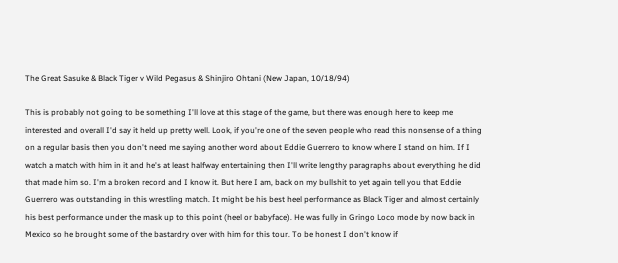The Great Sasuke & Black Tiger v Wild Pegasus & Shinjiro Ohtani (New Japan, 10/18/94)

This is probably not going to be something I'll love at this stage of the game, but there was enough here to keep me interested and overall I'd say it held up pretty well. Look, if you're one of the seven people who read this nonsense of a thing on a regular basis then you don't need me saying another word about Eddie Guerrero to know where I stand on him. If I watch a match with him in it and he's at least halfway entertaining then I'll write lengthy paragraphs about everything he did that made him so. I'm a broken record and I know it. But here I am, back on my bullshit to yet again tell you that Eddie Guerrero was outstanding in this wrestling match. It might be his best heel performance as Black Tiger and almost certainly his best performance under the mask up to this point (heel or babyface). He was fully in Gringo Loco mode by now back in Mexico so he brought some of the bastardry over with him for this tour. To be honest I don't know if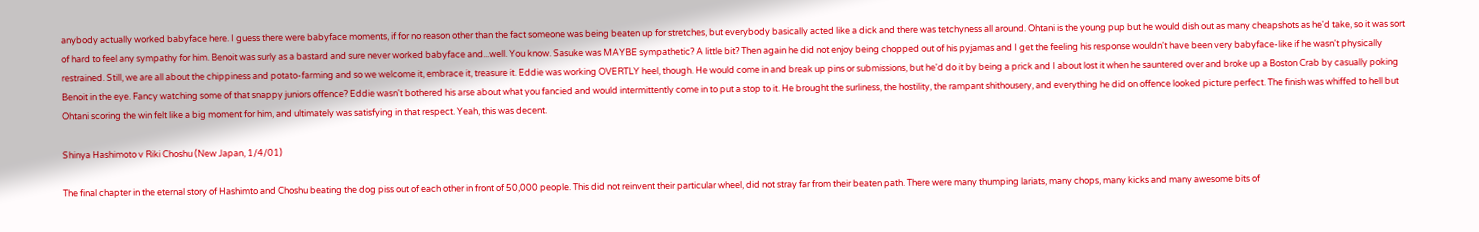anybody actually worked babyface here. I guess there were babyface moments, if for no reason other than the fact someone was being beaten up for stretches, but everybody basically acted like a dick and there was tetchyness all around. Ohtani is the young pup but he would dish out as many cheapshots as he'd take, so it was sort of hard to feel any sympathy for him. Benoit was surly as a bastard and sure never worked babyface and...well. You know. Sasuke was MAYBE sympathetic? A little bit? Then again he did not enjoy being chopped out of his pyjamas and I get the feeling his response wouldn't have been very babyface-like if he wasn't physically restrained. Still, we are all about the chippiness and potato-farming and so we welcome it, embrace it, treasure it. Eddie was working OVERTLY heel, though. He would come in and break up pins or submissions, but he'd do it by being a prick and I about lost it when he sauntered over and broke up a Boston Crab by casually poking Benoit in the eye. Fancy watching some of that snappy juniors offence? Eddie wasn't bothered his arse about what you fancied and would intermittently come in to put a stop to it. He brought the surliness, the hostility, the rampant shithousery, and everything he did on offence looked picture perfect. The finish was whiffed to hell but Ohtani scoring the win felt like a big moment for him, and ultimately was satisfying in that respect. Yeah, this was decent.

Shinya Hashimoto v Riki Choshu (New Japan, 1/4/01)

The final chapter in the eternal story of Hashimto and Choshu beating the dog piss out of each other in front of 50,000 people. This did not reinvent their particular wheel, did not stray far from their beaten path. There were many thumping lariats, many chops, many kicks and many awesome bits of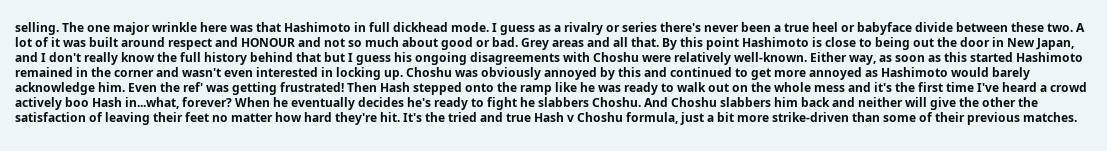selling. The one major wrinkle here was that Hashimoto in full dickhead mode. I guess as a rivalry or series there's never been a true heel or babyface divide between these two. A lot of it was built around respect and HONOUR and not so much about good or bad. Grey areas and all that. By this point Hashimoto is close to being out the door in New Japan, and I don't really know the full history behind that but I guess his ongoing disagreements with Choshu were relatively well-known. Either way, as soon as this started Hashimoto remained in the corner and wasn't even interested in locking up. Choshu was obviously annoyed by this and continued to get more annoyed as Hashimoto would barely acknowledge him. Even the ref' was getting frustrated! Then Hash stepped onto the ramp like he was ready to walk out on the whole mess and it's the first time I've heard a crowd actively boo Hash in...what, forever? When he eventually decides he's ready to fight he slabbers Choshu. And Choshu slabbers him back and neither will give the other the satisfaction of leaving their feet no matter how hard they're hit. It's the tried and true Hash v Choshu formula, just a bit more strike-driven than some of their previous matches.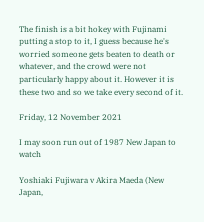The finish is a bit hokey with Fujinami putting a stop to it, I guess because he's worried someone gets beaten to death or whatever, and the crowd were not particularly happy about it. However it is these two and so we take every second of it.

Friday, 12 November 2021

I may soon run out of 1987 New Japan to watch

Yoshiaki Fujiwara v Akira Maeda (New Japan,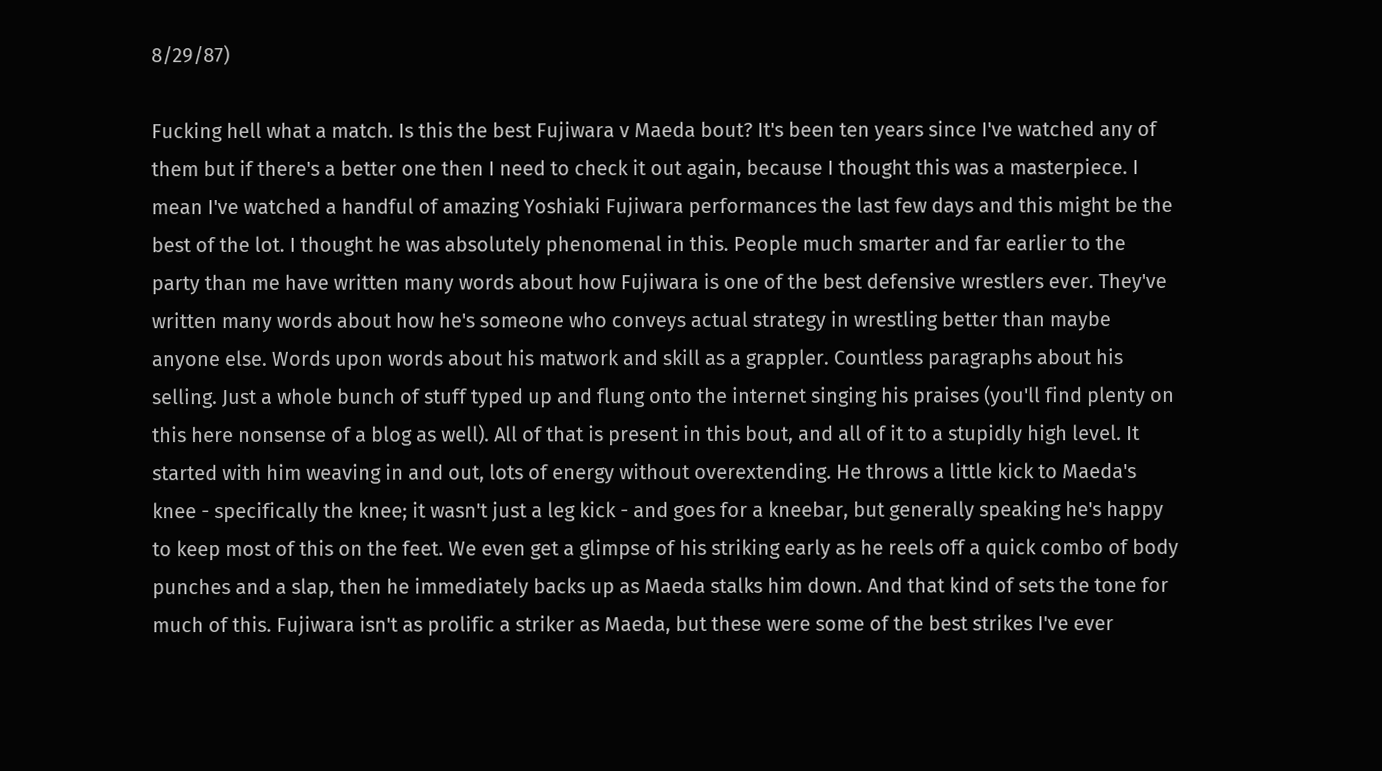8/29/87)

Fucking hell what a match. Is this the best Fujiwara v Maeda bout? It's been ten years since I've watched any of them but if there's a better one then I need to check it out again, because I thought this was a masterpiece. I mean I've watched a handful of amazing Yoshiaki Fujiwara performances the last few days and this might be the best of the lot. I thought he was absolutely phenomenal in this. People much smarter and far earlier to the party than me have written many words about how Fujiwara is one of the best defensive wrestlers ever. They've written many words about how he's someone who conveys actual strategy in wrestling better than maybe anyone else. Words upon words about his matwork and skill as a grappler. Countless paragraphs about his selling. Just a whole bunch of stuff typed up and flung onto the internet singing his praises (you'll find plenty on this here nonsense of a blog as well). All of that is present in this bout, and all of it to a stupidly high level. It started with him weaving in and out, lots of energy without overextending. He throws a little kick to Maeda's knee - specifically the knee; it wasn't just a leg kick - and goes for a kneebar, but generally speaking he's happy to keep most of this on the feet. We even get a glimpse of his striking early as he reels off a quick combo of body punches and a slap, then he immediately backs up as Maeda stalks him down. And that kind of sets the tone for much of this. Fujiwara isn't as prolific a striker as Maeda, but these were some of the best strikes I've ever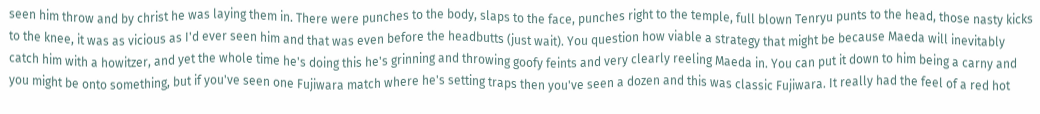seen him throw and by christ he was laying them in. There were punches to the body, slaps to the face, punches right to the temple, full blown Tenryu punts to the head, those nasty kicks to the knee, it was as vicious as I'd ever seen him and that was even before the headbutts (just wait). You question how viable a strategy that might be because Maeda will inevitably catch him with a howitzer, and yet the whole time he's doing this he's grinning and throwing goofy feints and very clearly reeling Maeda in. You can put it down to him being a carny and you might be onto something, but if you've seen one Fujiwara match where he's setting traps then you've seen a dozen and this was classic Fujiwara. It really had the feel of a red hot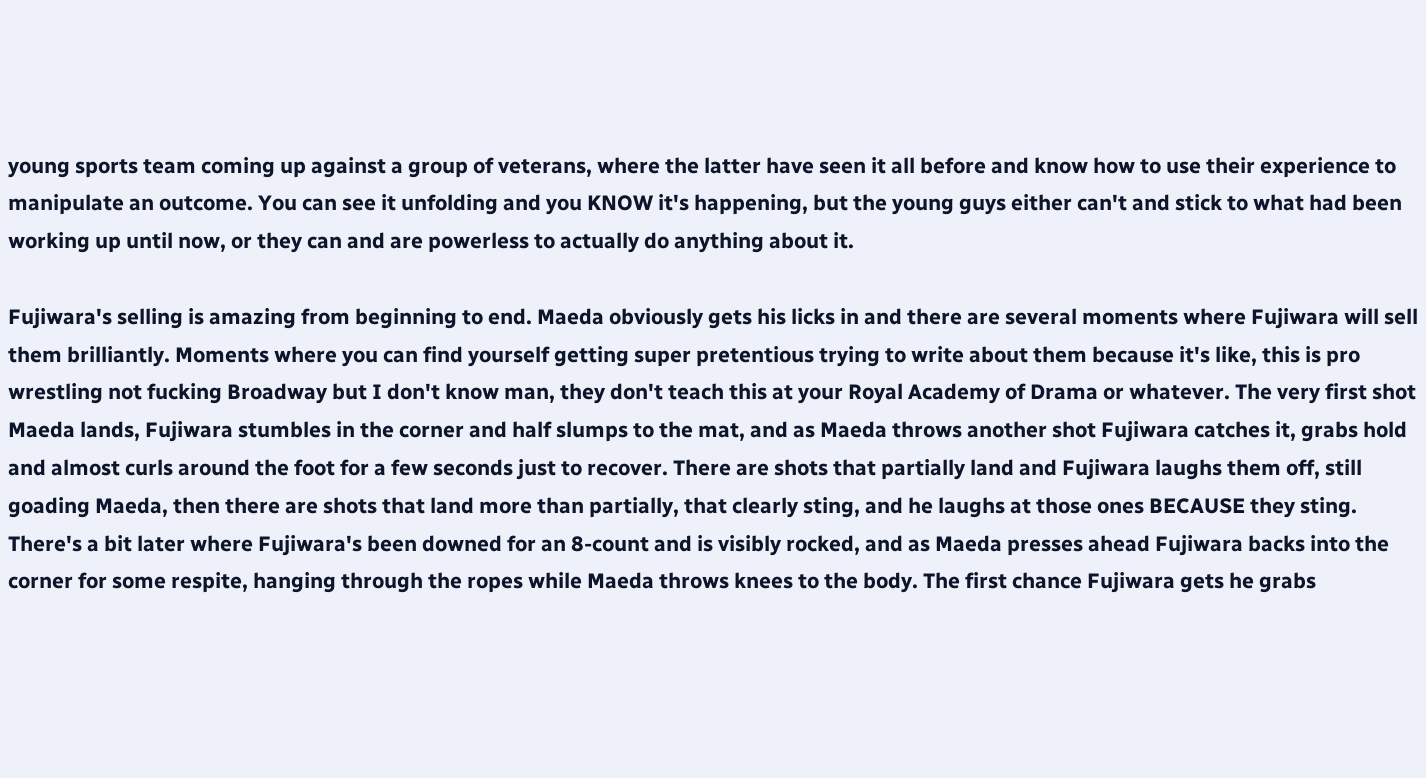young sports team coming up against a group of veterans, where the latter have seen it all before and know how to use their experience to manipulate an outcome. You can see it unfolding and you KNOW it's happening, but the young guys either can't and stick to what had been working up until now, or they can and are powerless to actually do anything about it.

Fujiwara's selling is amazing from beginning to end. Maeda obviously gets his licks in and there are several moments where Fujiwara will sell them brilliantly. Moments where you can find yourself getting super pretentious trying to write about them because it's like, this is pro wrestling not fucking Broadway but I don't know man, they don't teach this at your Royal Academy of Drama or whatever. The very first shot Maeda lands, Fujiwara stumbles in the corner and half slumps to the mat, and as Maeda throws another shot Fujiwara catches it, grabs hold and almost curls around the foot for a few seconds just to recover. There are shots that partially land and Fujiwara laughs them off, still goading Maeda, then there are shots that land more than partially, that clearly sting, and he laughs at those ones BECAUSE they sting. There's a bit later where Fujiwara's been downed for an 8-count and is visibly rocked, and as Maeda presses ahead Fujiwara backs into the corner for some respite, hanging through the ropes while Maeda throws knees to the body. The first chance Fujiwara gets he grabs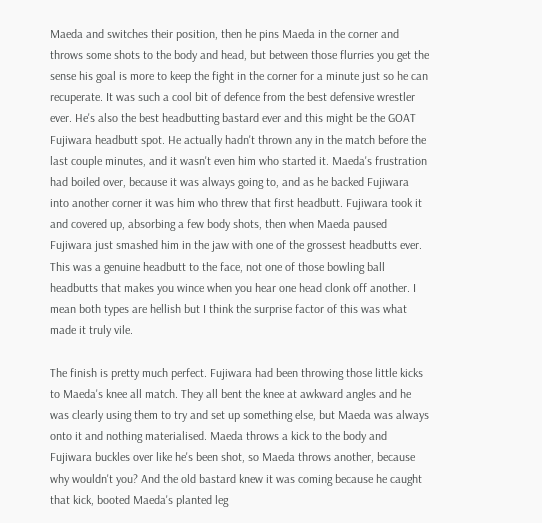Maeda and switches their position, then he pins Maeda in the corner and throws some shots to the body and head, but between those flurries you get the sense his goal is more to keep the fight in the corner for a minute just so he can recuperate. It was such a cool bit of defence from the best defensive wrestler ever. He's also the best headbutting bastard ever and this might be the GOAT Fujiwara headbutt spot. He actually hadn't thrown any in the match before the last couple minutes, and it wasn't even him who started it. Maeda's frustration had boiled over, because it was always going to, and as he backed Fujiwara into another corner it was him who threw that first headbutt. Fujiwara took it and covered up, absorbing a few body shots, then when Maeda paused Fujiwara just smashed him in the jaw with one of the grossest headbutts ever. This was a genuine headbutt to the face, not one of those bowling ball headbutts that makes you wince when you hear one head clonk off another. I mean both types are hellish but I think the surprise factor of this was what made it truly vile.

The finish is pretty much perfect. Fujiwara had been throwing those little kicks to Maeda's knee all match. They all bent the knee at awkward angles and he was clearly using them to try and set up something else, but Maeda was always onto it and nothing materialised. Maeda throws a kick to the body and Fujiwara buckles over like he's been shot, so Maeda throws another, because why wouldn't you? And the old bastard knew it was coming because he caught that kick, booted Maeda's planted leg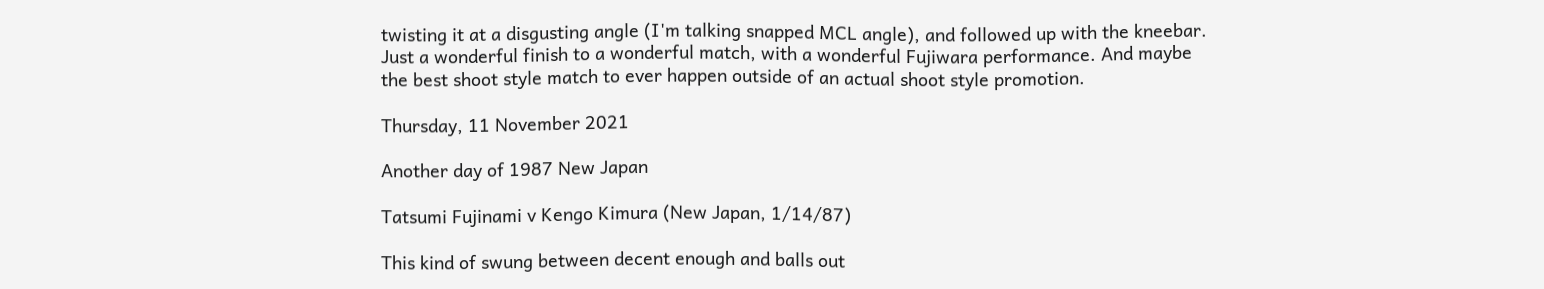twisting it at a disgusting angle (I'm talking snapped MCL angle), and followed up with the kneebar. Just a wonderful finish to a wonderful match, with a wonderful Fujiwara performance. And maybe the best shoot style match to ever happen outside of an actual shoot style promotion.

Thursday, 11 November 2021

Another day of 1987 New Japan

Tatsumi Fujinami v Kengo Kimura (New Japan, 1/14/87)

This kind of swung between decent enough and balls out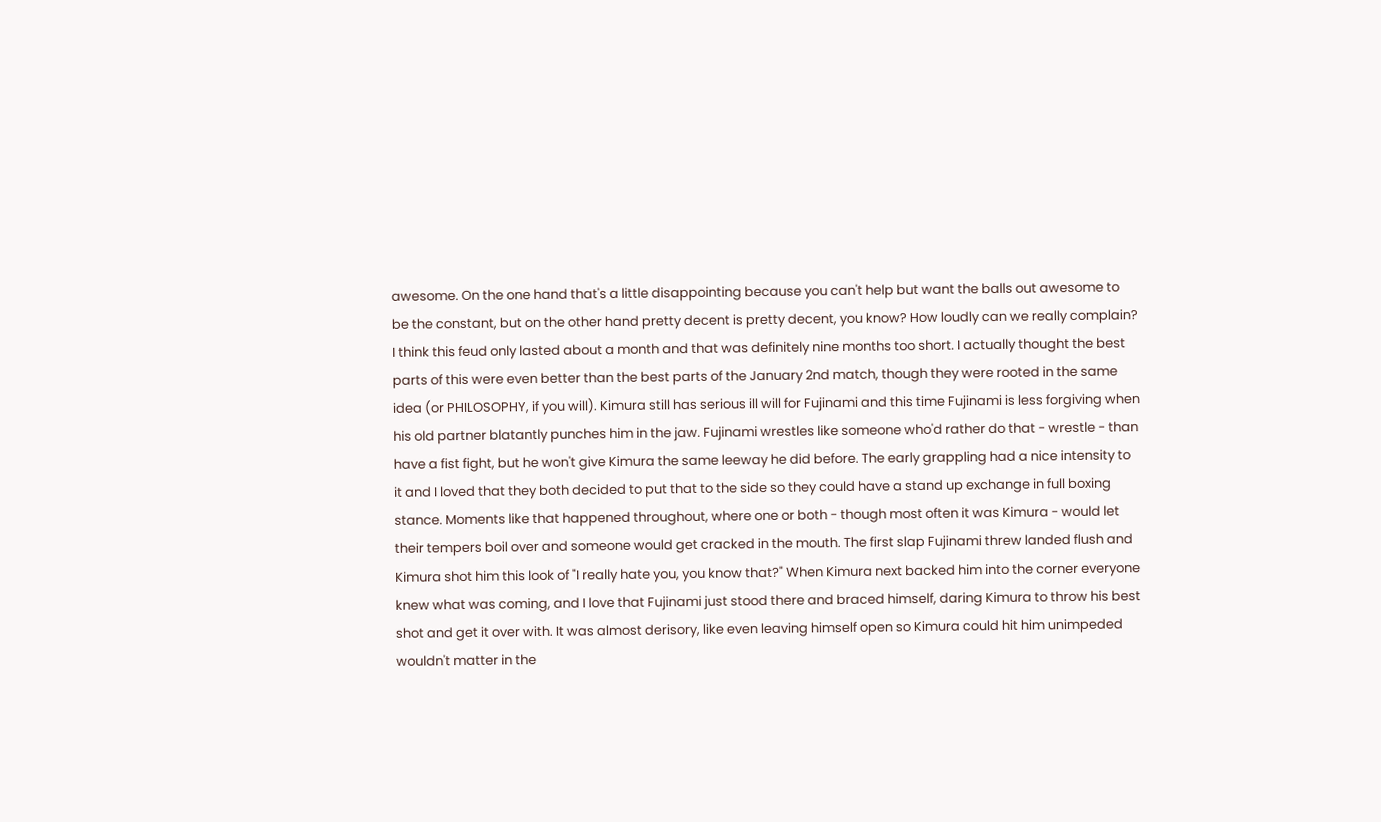awesome. On the one hand that's a little disappointing because you can't help but want the balls out awesome to be the constant, but on the other hand pretty decent is pretty decent, you know? How loudly can we really complain? I think this feud only lasted about a month and that was definitely nine months too short. I actually thought the best parts of this were even better than the best parts of the January 2nd match, though they were rooted in the same idea (or PHILOSOPHY, if you will). Kimura still has serious ill will for Fujinami and this time Fujinami is less forgiving when his old partner blatantly punches him in the jaw. Fujinami wrestles like someone who'd rather do that - wrestle - than have a fist fight, but he won't give Kimura the same leeway he did before. The early grappling had a nice intensity to it and I loved that they both decided to put that to the side so they could have a stand up exchange in full boxing stance. Moments like that happened throughout, where one or both - though most often it was Kimura - would let their tempers boil over and someone would get cracked in the mouth. The first slap Fujinami threw landed flush and Kimura shot him this look of "I really hate you, you know that?" When Kimura next backed him into the corner everyone knew what was coming, and I love that Fujinami just stood there and braced himself, daring Kimura to throw his best shot and get it over with. It was almost derisory, like even leaving himself open so Kimura could hit him unimpeded wouldn't matter in the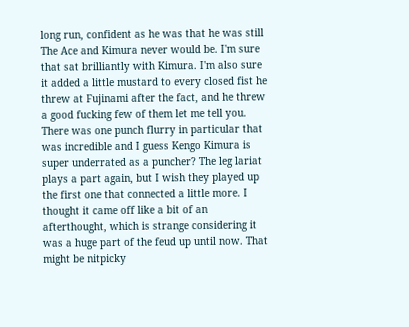long run, confident as he was that he was still The Ace and Kimura never would be. I'm sure that sat brilliantly with Kimura. I'm also sure it added a little mustard to every closed fist he threw at Fujinami after the fact, and he threw a good fucking few of them let me tell you. There was one punch flurry in particular that was incredible and I guess Kengo Kimura is super underrated as a puncher? The leg lariat plays a part again, but I wish they played up the first one that connected a little more. I thought it came off like a bit of an afterthought, which is strange considering it was a huge part of the feud up until now. That might be nitpicky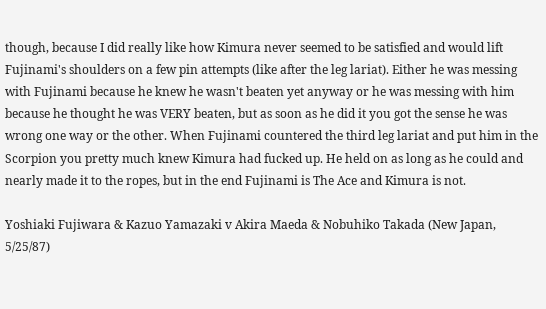though, because I did really like how Kimura never seemed to be satisfied and would lift Fujinami's shoulders on a few pin attempts (like after the leg lariat). Either he was messing with Fujinami because he knew he wasn't beaten yet anyway or he was messing with him because he thought he was VERY beaten, but as soon as he did it you got the sense he was wrong one way or the other. When Fujinami countered the third leg lariat and put him in the Scorpion you pretty much knew Kimura had fucked up. He held on as long as he could and nearly made it to the ropes, but in the end Fujinami is The Ace and Kimura is not.

Yoshiaki Fujiwara & Kazuo Yamazaki v Akira Maeda & Nobuhiko Takada (New Japan, 5/25/87)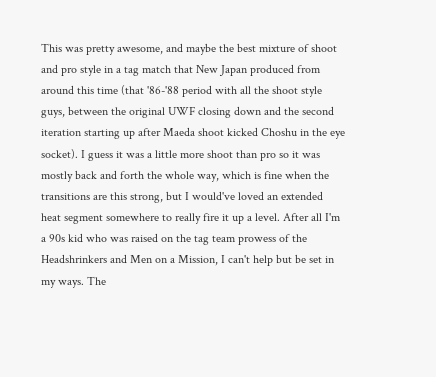This was pretty awesome, and maybe the best mixture of shoot and pro style in a tag match that New Japan produced from around this time (that '86-'88 period with all the shoot style guys, between the original UWF closing down and the second iteration starting up after Maeda shoot kicked Choshu in the eye socket). I guess it was a little more shoot than pro so it was mostly back and forth the whole way, which is fine when the transitions are this strong, but I would've loved an extended heat segment somewhere to really fire it up a level. After all I'm a 90s kid who was raised on the tag team prowess of the Headshrinkers and Men on a Mission, I can't help but be set in my ways. The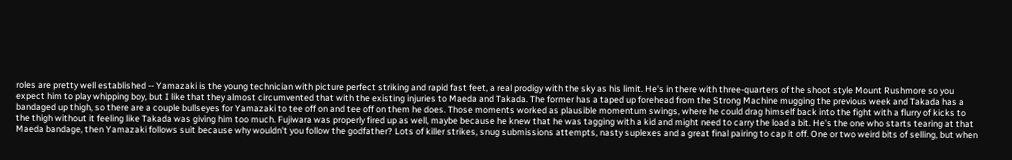roles are pretty well established -- Yamazaki is the young technician with picture perfect striking and rapid fast feet, a real prodigy with the sky as his limit. He's in there with three-quarters of the shoot style Mount Rushmore so you expect him to play whipping boy, but I like that they almost circumvented that with the existing injuries to Maeda and Takada. The former has a taped up forehead from the Strong Machine mugging the previous week and Takada has a bandaged up thigh, so there are a couple bullseyes for Yamazaki to tee off on and tee off on them he does. Those moments worked as plausible momentum swings, where he could drag himself back into the fight with a flurry of kicks to the thigh without it feeling like Takada was giving him too much. Fujiwara was properly fired up as well, maybe because he knew that he was tagging with a kid and might need to carry the load a bit. He's the one who starts tearing at that Maeda bandage, then Yamazaki follows suit because why wouldn't you follow the godfather? Lots of killer strikes, snug submissions attempts, nasty suplexes and a great final pairing to cap it off. One or two weird bits of selling, but when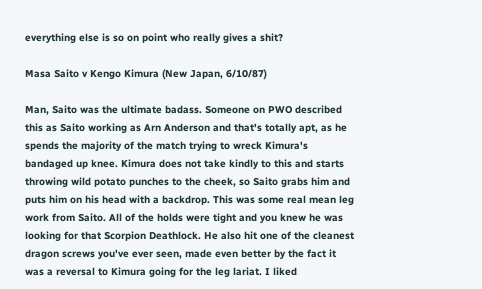everything else is so on point who really gives a shit?

Masa Saito v Kengo Kimura (New Japan, 6/10/87)

Man, Saito was the ultimate badass. Someone on PWO described this as Saito working as Arn Anderson and that's totally apt, as he spends the majority of the match trying to wreck Kimura's bandaged up knee. Kimura does not take kindly to this and starts throwing wild potato punches to the cheek, so Saito grabs him and puts him on his head with a backdrop. This was some real mean leg work from Saito. All of the holds were tight and you knew he was looking for that Scorpion Deathlock. He also hit one of the cleanest dragon screws you've ever seen, made even better by the fact it was a reversal to Kimura going for the leg lariat. I liked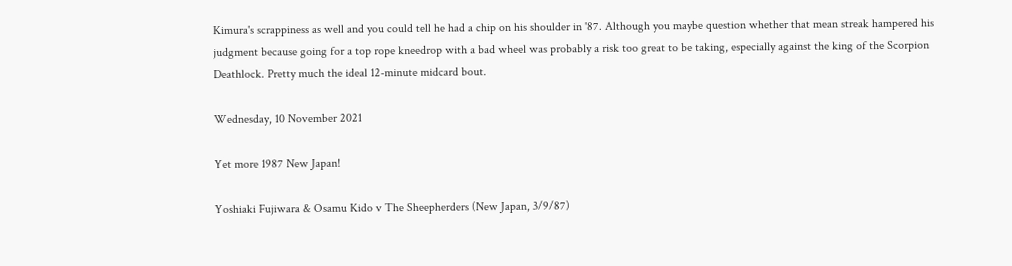Kimura's scrappiness as well and you could tell he had a chip on his shoulder in '87. Although you maybe question whether that mean streak hampered his judgment because going for a top rope kneedrop with a bad wheel was probably a risk too great to be taking, especially against the king of the Scorpion Deathlock. Pretty much the ideal 12-minute midcard bout.

Wednesday, 10 November 2021

Yet more 1987 New Japan!

Yoshiaki Fujiwara & Osamu Kido v The Sheepherders (New Japan, 3/9/87)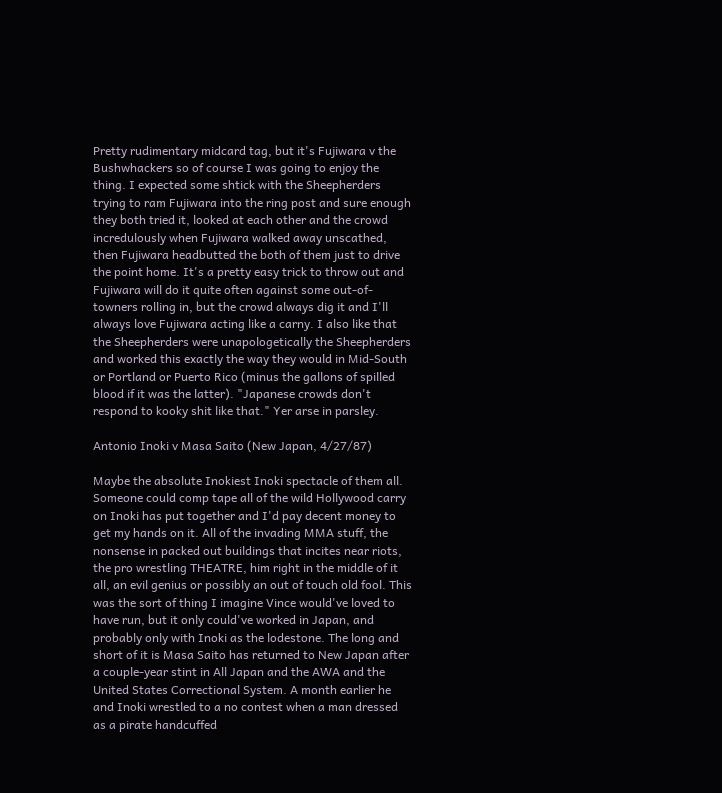Pretty rudimentary midcard tag, but it's Fujiwara v the Bushwhackers so of course I was going to enjoy the thing. I expected some shtick with the Sheepherders trying to ram Fujiwara into the ring post and sure enough they both tried it, looked at each other and the crowd incredulously when Fujiwara walked away unscathed, then Fujiwara headbutted the both of them just to drive the point home. It's a pretty easy trick to throw out and Fujiwara will do it quite often against some out-of-towners rolling in, but the crowd always dig it and I'll always love Fujiwara acting like a carny. I also like that the Sheepherders were unapologetically the Sheepherders and worked this exactly the way they would in Mid-South or Portland or Puerto Rico (minus the gallons of spilled blood if it was the latter). "Japanese crowds don't respond to kooky shit like that." Yer arse in parsley.

Antonio Inoki v Masa Saito (New Japan, 4/27/87)

Maybe the absolute Inokiest Inoki spectacle of them all. Someone could comp tape all of the wild Hollywood carry on Inoki has put together and I'd pay decent money to get my hands on it. All of the invading MMA stuff, the nonsense in packed out buildings that incites near riots, the pro wrestling THEATRE, him right in the middle of it all, an evil genius or possibly an out of touch old fool. This was the sort of thing I imagine Vince would've loved to have run, but it only could've worked in Japan, and probably only with Inoki as the lodestone. The long and short of it is Masa Saito has returned to New Japan after a couple-year stint in All Japan and the AWA and the United States Correctional System. A month earlier he and Inoki wrestled to a no contest when a man dressed as a pirate handcuffed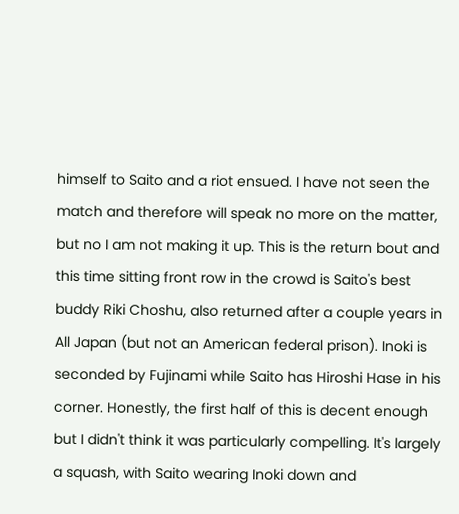himself to Saito and a riot ensued. I have not seen the match and therefore will speak no more on the matter, but no I am not making it up. This is the return bout and this time sitting front row in the crowd is Saito's best buddy Riki Choshu, also returned after a couple years in All Japan (but not an American federal prison). Inoki is seconded by Fujinami while Saito has Hiroshi Hase in his corner. Honestly, the first half of this is decent enough but I didn't think it was particularly compelling. It's largely a squash, with Saito wearing Inoki down and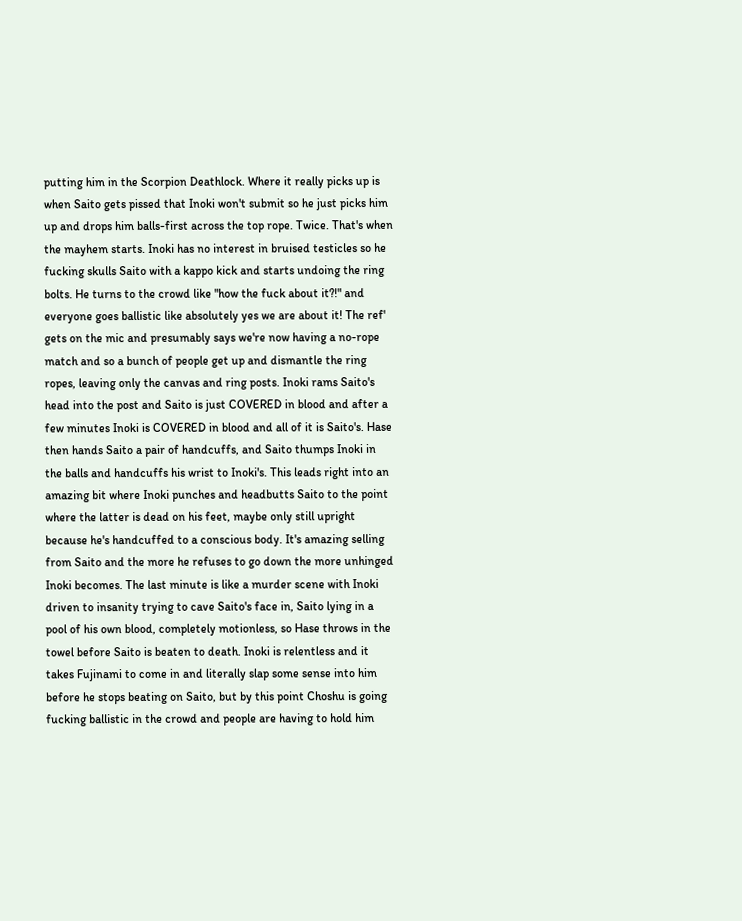putting him in the Scorpion Deathlock. Where it really picks up is when Saito gets pissed that Inoki won't submit so he just picks him up and drops him balls-first across the top rope. Twice. That's when the mayhem starts. Inoki has no interest in bruised testicles so he fucking skulls Saito with a kappo kick and starts undoing the ring bolts. He turns to the crowd like "how the fuck about it?!" and everyone goes ballistic like absolutely yes we are about it! The ref' gets on the mic and presumably says we're now having a no-rope match and so a bunch of people get up and dismantle the ring ropes, leaving only the canvas and ring posts. Inoki rams Saito's head into the post and Saito is just COVERED in blood and after a few minutes Inoki is COVERED in blood and all of it is Saito's. Hase then hands Saito a pair of handcuffs, and Saito thumps Inoki in the balls and handcuffs his wrist to Inoki's. This leads right into an amazing bit where Inoki punches and headbutts Saito to the point where the latter is dead on his feet, maybe only still upright because he's handcuffed to a conscious body. It's amazing selling from Saito and the more he refuses to go down the more unhinged Inoki becomes. The last minute is like a murder scene with Inoki driven to insanity trying to cave Saito's face in, Saito lying in a pool of his own blood, completely motionless, so Hase throws in the towel before Saito is beaten to death. Inoki is relentless and it takes Fujinami to come in and literally slap some sense into him before he stops beating on Saito, but by this point Choshu is going fucking ballistic in the crowd and people are having to hold him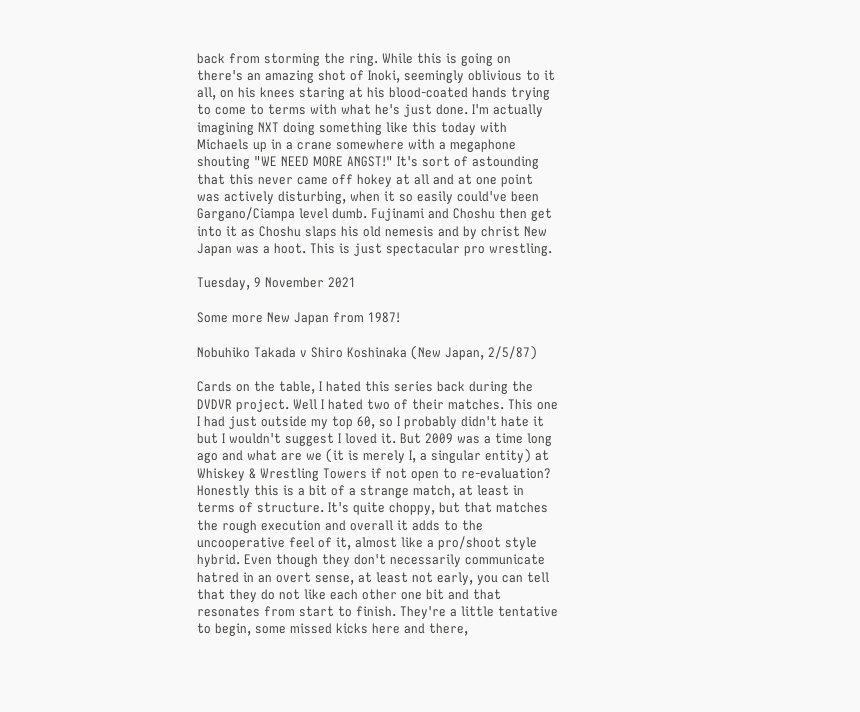back from storming the ring. While this is going on there's an amazing shot of Inoki, seemingly oblivious to it all, on his knees staring at his blood-coated hands trying to come to terms with what he's just done. I'm actually imagining NXT doing something like this today with Michaels up in a crane somewhere with a megaphone shouting "WE NEED MORE ANGST!" It's sort of astounding that this never came off hokey at all and at one point was actively disturbing, when it so easily could've been Gargano/Ciampa level dumb. Fujinami and Choshu then get into it as Choshu slaps his old nemesis and by christ New Japan was a hoot. This is just spectacular pro wrestling.

Tuesday, 9 November 2021

Some more New Japan from 1987!

Nobuhiko Takada v Shiro Koshinaka (New Japan, 2/5/87)

Cards on the table, I hated this series back during the DVDVR project. Well I hated two of their matches. This one I had just outside my top 60, so I probably didn't hate it but I wouldn't suggest I loved it. But 2009 was a time long ago and what are we (it is merely I, a singular entity) at Whiskey & Wrestling Towers if not open to re-evaluation? Honestly this is a bit of a strange match, at least in terms of structure. It's quite choppy, but that matches the rough execution and overall it adds to the uncooperative feel of it, almost like a pro/shoot style hybrid. Even though they don't necessarily communicate hatred in an overt sense, at least not early, you can tell that they do not like each other one bit and that resonates from start to finish. They're a little tentative to begin, some missed kicks here and there,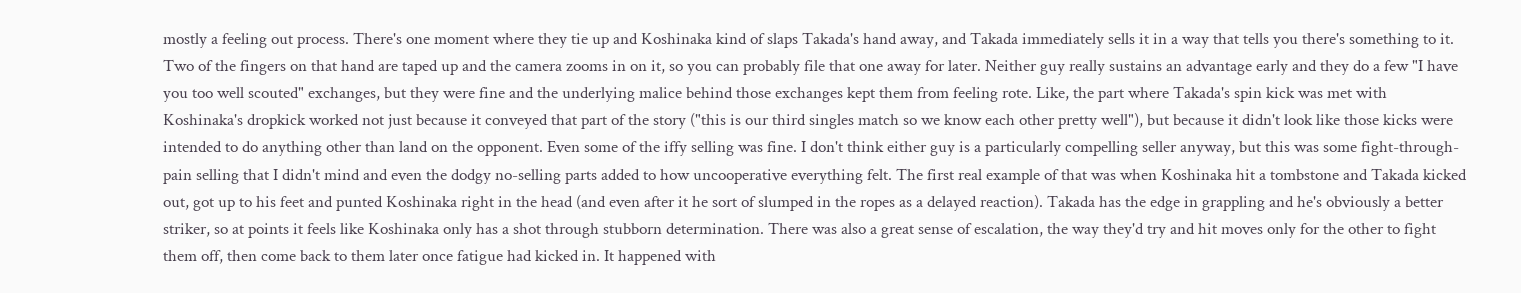mostly a feeling out process. There's one moment where they tie up and Koshinaka kind of slaps Takada's hand away, and Takada immediately sells it in a way that tells you there's something to it. Two of the fingers on that hand are taped up and the camera zooms in on it, so you can probably file that one away for later. Neither guy really sustains an advantage early and they do a few "I have you too well scouted" exchanges, but they were fine and the underlying malice behind those exchanges kept them from feeling rote. Like, the part where Takada's spin kick was met with Koshinaka's dropkick worked not just because it conveyed that part of the story ("this is our third singles match so we know each other pretty well"), but because it didn't look like those kicks were intended to do anything other than land on the opponent. Even some of the iffy selling was fine. I don't think either guy is a particularly compelling seller anyway, but this was some fight-through-pain selling that I didn't mind and even the dodgy no-selling parts added to how uncooperative everything felt. The first real example of that was when Koshinaka hit a tombstone and Takada kicked out, got up to his feet and punted Koshinaka right in the head (and even after it he sort of slumped in the ropes as a delayed reaction). Takada has the edge in grappling and he's obviously a better striker, so at points it feels like Koshinaka only has a shot through stubborn determination. There was also a great sense of escalation, the way they'd try and hit moves only for the other to fight them off, then come back to them later once fatigue had kicked in. It happened with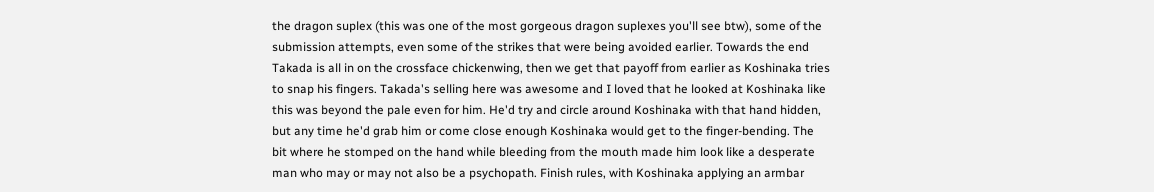the dragon suplex (this was one of the most gorgeous dragon suplexes you'll see btw), some of the submission attempts, even some of the strikes that were being avoided earlier. Towards the end Takada is all in on the crossface chickenwing, then we get that payoff from earlier as Koshinaka tries to snap his fingers. Takada's selling here was awesome and I loved that he looked at Koshinaka like this was beyond the pale even for him. He'd try and circle around Koshinaka with that hand hidden, but any time he'd grab him or come close enough Koshinaka would get to the finger-bending. The bit where he stomped on the hand while bleeding from the mouth made him look like a desperate man who may or may not also be a psychopath. Finish rules, with Koshinaka applying an armbar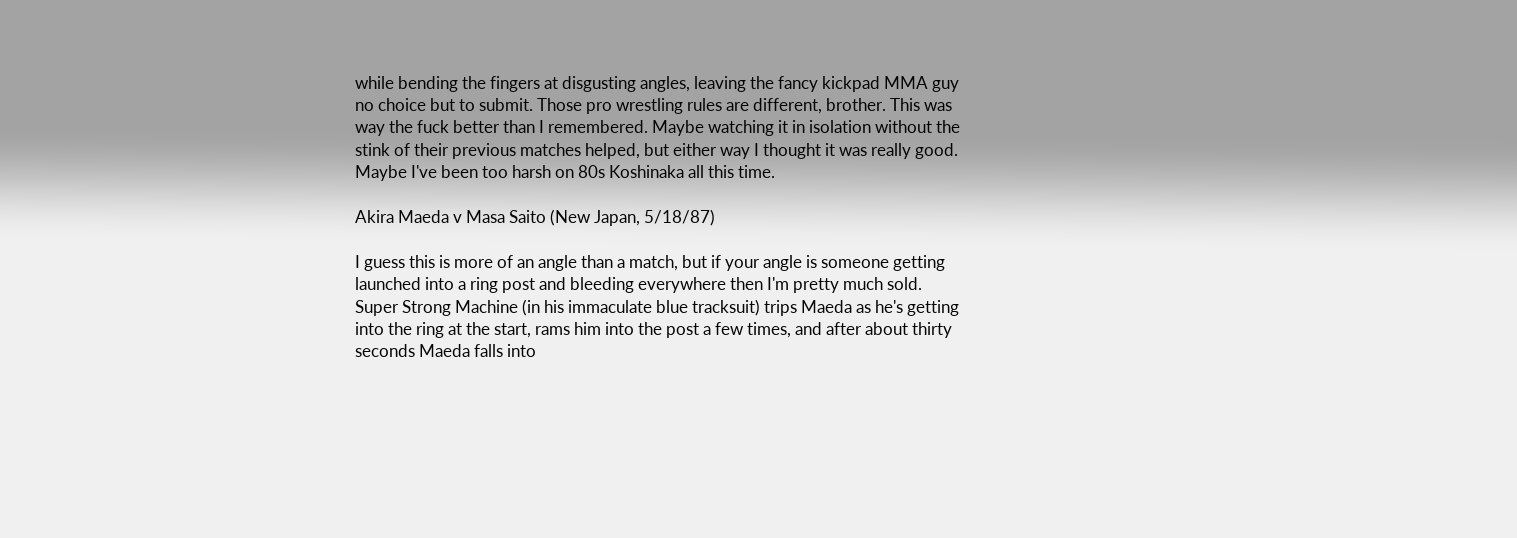while bending the fingers at disgusting angles, leaving the fancy kickpad MMA guy no choice but to submit. Those pro wrestling rules are different, brother. This was way the fuck better than I remembered. Maybe watching it in isolation without the stink of their previous matches helped, but either way I thought it was really good. Maybe I've been too harsh on 80s Koshinaka all this time.

Akira Maeda v Masa Saito (New Japan, 5/18/87)

I guess this is more of an angle than a match, but if your angle is someone getting launched into a ring post and bleeding everywhere then I'm pretty much sold. Super Strong Machine (in his immaculate blue tracksuit) trips Maeda as he's getting into the ring at the start, rams him into the post a few times, and after about thirty seconds Maeda falls into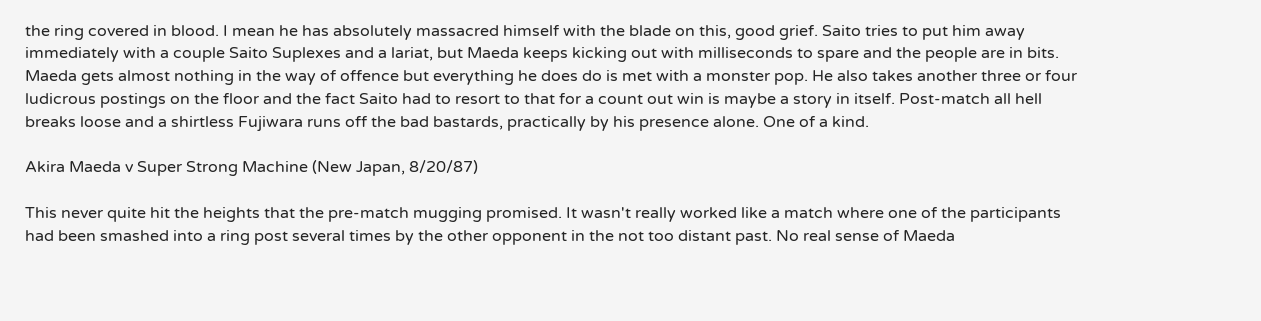the ring covered in blood. I mean he has absolutely massacred himself with the blade on this, good grief. Saito tries to put him away immediately with a couple Saito Suplexes and a lariat, but Maeda keeps kicking out with milliseconds to spare and the people are in bits. Maeda gets almost nothing in the way of offence but everything he does do is met with a monster pop. He also takes another three or four ludicrous postings on the floor and the fact Saito had to resort to that for a count out win is maybe a story in itself. Post-match all hell breaks loose and a shirtless Fujiwara runs off the bad bastards, practically by his presence alone. One of a kind.

Akira Maeda v Super Strong Machine (New Japan, 8/20/87)

This never quite hit the heights that the pre-match mugging promised. It wasn't really worked like a match where one of the participants had been smashed into a ring post several times by the other opponent in the not too distant past. No real sense of Maeda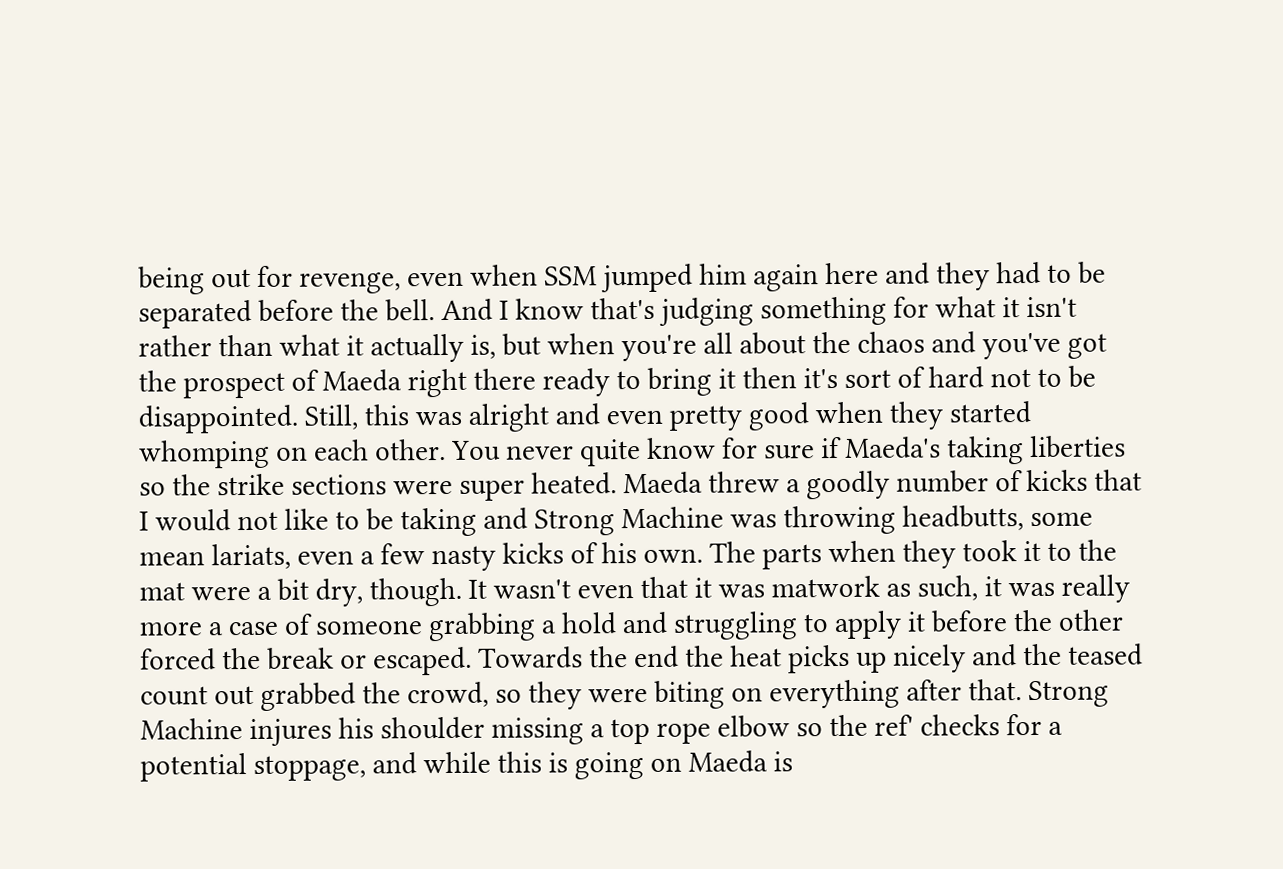being out for revenge, even when SSM jumped him again here and they had to be separated before the bell. And I know that's judging something for what it isn't rather than what it actually is, but when you're all about the chaos and you've got the prospect of Maeda right there ready to bring it then it's sort of hard not to be disappointed. Still, this was alright and even pretty good when they started whomping on each other. You never quite know for sure if Maeda's taking liberties so the strike sections were super heated. Maeda threw a goodly number of kicks that I would not like to be taking and Strong Machine was throwing headbutts, some mean lariats, even a few nasty kicks of his own. The parts when they took it to the mat were a bit dry, though. It wasn't even that it was matwork as such, it was really more a case of someone grabbing a hold and struggling to apply it before the other forced the break or escaped. Towards the end the heat picks up nicely and the teased count out grabbed the crowd, so they were biting on everything after that. Strong Machine injures his shoulder missing a top rope elbow so the ref' checks for a potential stoppage, and while this is going on Maeda is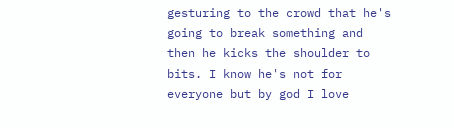gesturing to the crowd that he's going to break something and then he kicks the shoulder to bits. I know he's not for everyone but by god I love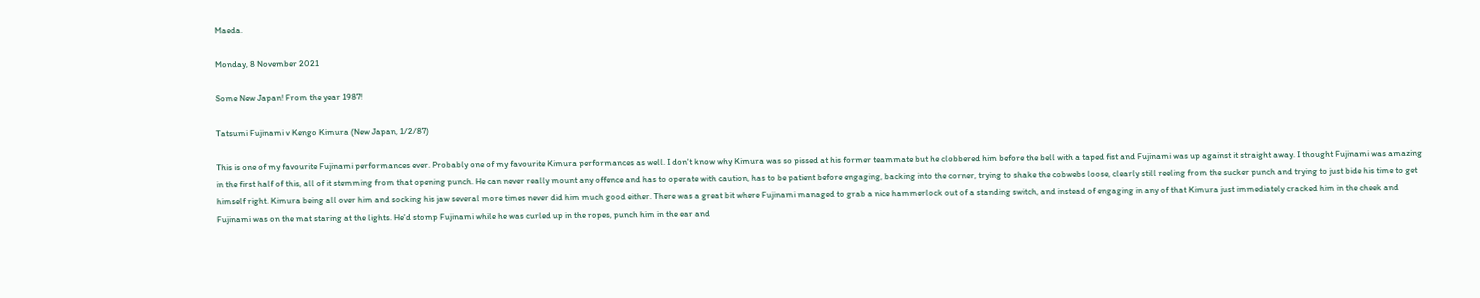Maeda.

Monday, 8 November 2021

Some New Japan! From the year 1987!

Tatsumi Fujinami v Kengo Kimura (New Japan, 1/2/87)

This is one of my favourite Fujinami performances ever. Probably one of my favourite Kimura performances as well. I don't know why Kimura was so pissed at his former teammate but he clobbered him before the bell with a taped fist and Fujinami was up against it straight away. I thought Fujinami was amazing in the first half of this, all of it stemming from that opening punch. He can never really mount any offence and has to operate with caution, has to be patient before engaging, backing into the corner, trying to shake the cobwebs loose, clearly still reeling from the sucker punch and trying to just bide his time to get himself right. Kimura being all over him and socking his jaw several more times never did him much good either. There was a great bit where Fujinami managed to grab a nice hammerlock out of a standing switch, and instead of engaging in any of that Kimura just immediately cracked him in the cheek and Fujinami was on the mat staring at the lights. He'd stomp Fujinami while he was curled up in the ropes, punch him in the ear and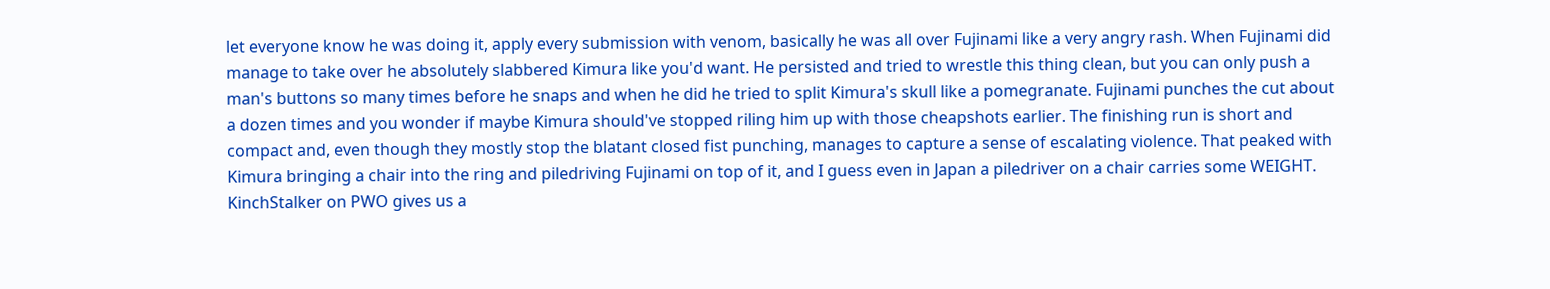let everyone know he was doing it, apply every submission with venom, basically he was all over Fujinami like a very angry rash. When Fujinami did manage to take over he absolutely slabbered Kimura like you'd want. He persisted and tried to wrestle this thing clean, but you can only push a man's buttons so many times before he snaps and when he did he tried to split Kimura's skull like a pomegranate. Fujinami punches the cut about a dozen times and you wonder if maybe Kimura should've stopped riling him up with those cheapshots earlier. The finishing run is short and compact and, even though they mostly stop the blatant closed fist punching, manages to capture a sense of escalating violence. That peaked with Kimura bringing a chair into the ring and piledriving Fujinami on top of it, and I guess even in Japan a piledriver on a chair carries some WEIGHT. KinchStalker on PWO gives us a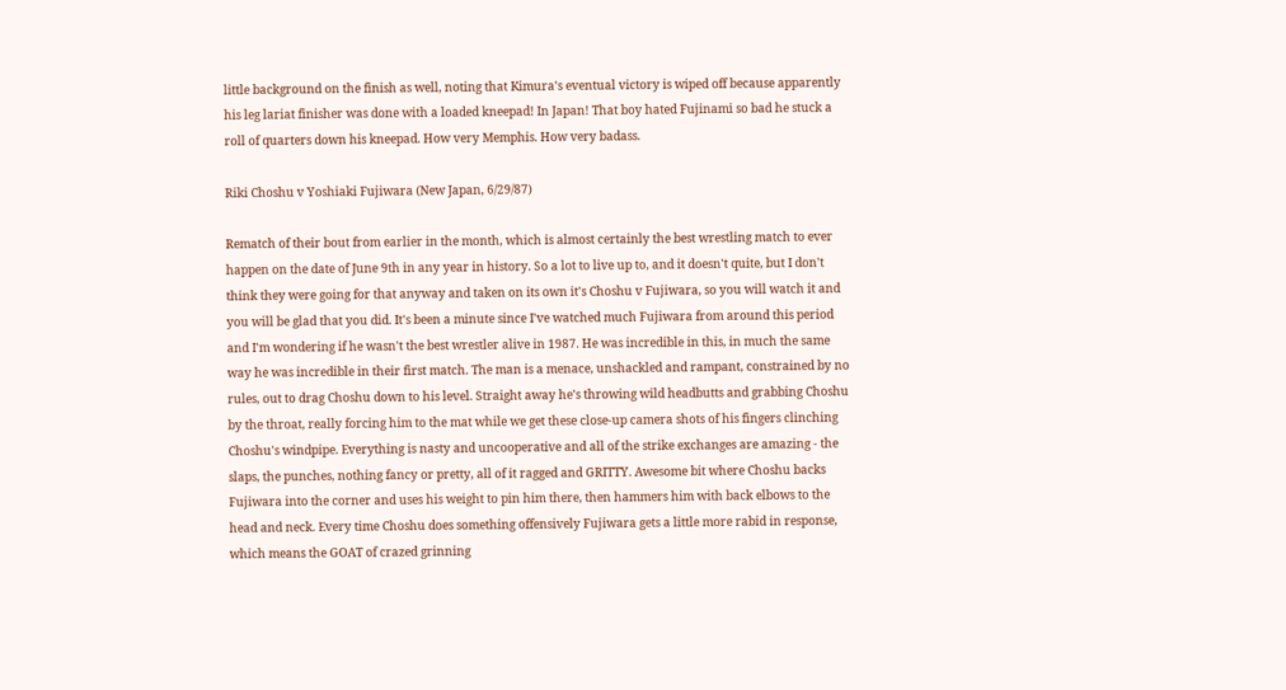little background on the finish as well, noting that Kimura's eventual victory is wiped off because apparently his leg lariat finisher was done with a loaded kneepad! In Japan! That boy hated Fujinami so bad he stuck a roll of quarters down his kneepad. How very Memphis. How very badass.

Riki Choshu v Yoshiaki Fujiwara (New Japan, 6/29/87)

Rematch of their bout from earlier in the month, which is almost certainly the best wrestling match to ever happen on the date of June 9th in any year in history. So a lot to live up to, and it doesn't quite, but I don't think they were going for that anyway and taken on its own it's Choshu v Fujiwara, so you will watch it and you will be glad that you did. It's been a minute since I've watched much Fujiwara from around this period and I'm wondering if he wasn't the best wrestler alive in 1987. He was incredible in this, in much the same way he was incredible in their first match. The man is a menace, unshackled and rampant, constrained by no rules, out to drag Choshu down to his level. Straight away he's throwing wild headbutts and grabbing Choshu by the throat, really forcing him to the mat while we get these close-up camera shots of his fingers clinching Choshu's windpipe. Everything is nasty and uncooperative and all of the strike exchanges are amazing - the slaps, the punches, nothing fancy or pretty, all of it ragged and GRITTY. Awesome bit where Choshu backs Fujiwara into the corner and uses his weight to pin him there, then hammers him with back elbows to the head and neck. Every time Choshu does something offensively Fujiwara gets a little more rabid in response, which means the GOAT of crazed grinning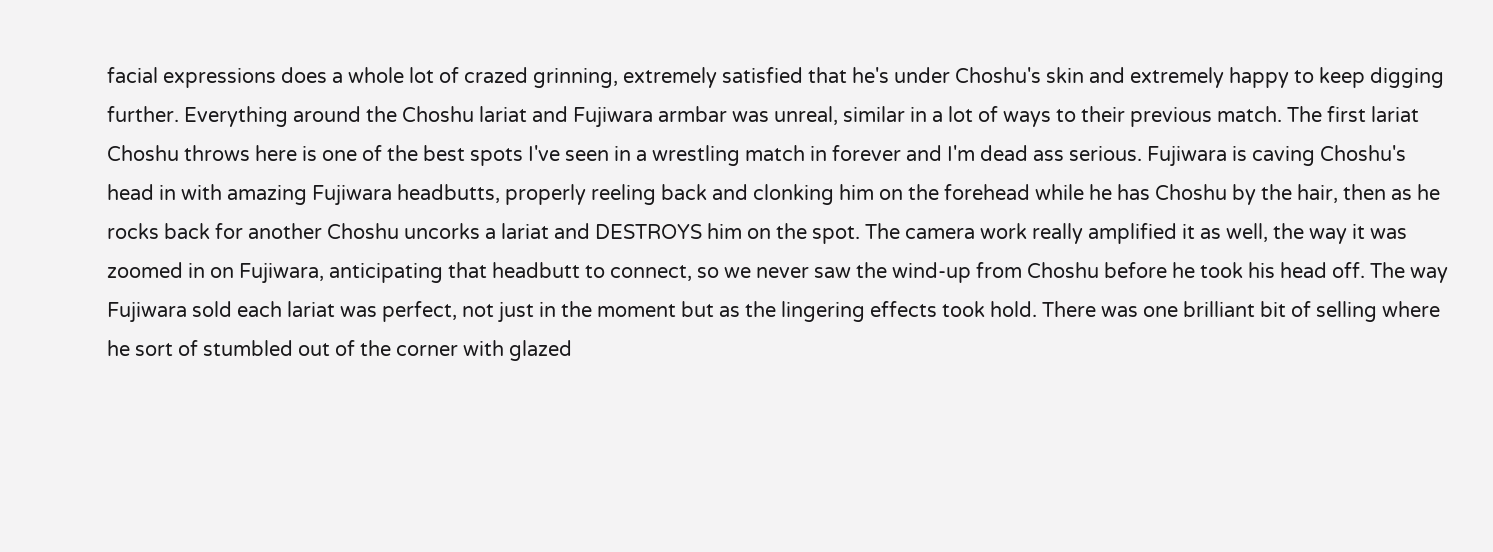facial expressions does a whole lot of crazed grinning, extremely satisfied that he's under Choshu's skin and extremely happy to keep digging further. Everything around the Choshu lariat and Fujiwara armbar was unreal, similar in a lot of ways to their previous match. The first lariat Choshu throws here is one of the best spots I've seen in a wrestling match in forever and I'm dead ass serious. Fujiwara is caving Choshu's head in with amazing Fujiwara headbutts, properly reeling back and clonking him on the forehead while he has Choshu by the hair, then as he rocks back for another Choshu uncorks a lariat and DESTROYS him on the spot. The camera work really amplified it as well, the way it was zoomed in on Fujiwara, anticipating that headbutt to connect, so we never saw the wind-up from Choshu before he took his head off. The way Fujiwara sold each lariat was perfect, not just in the moment but as the lingering effects took hold. There was one brilliant bit of selling where he sort of stumbled out of the corner with glazed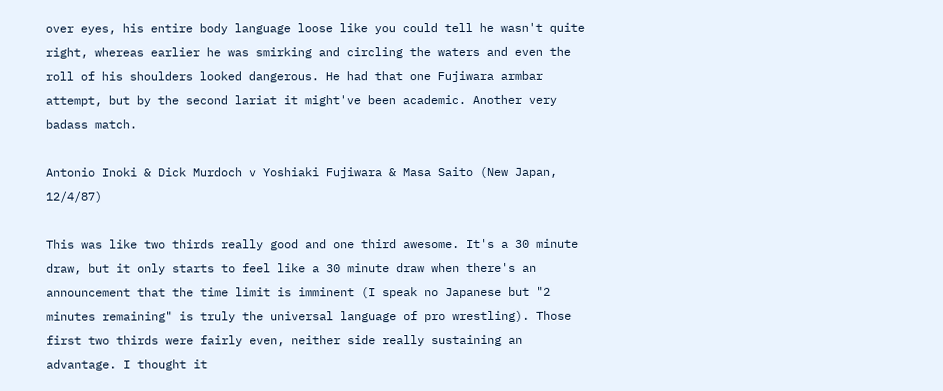over eyes, his entire body language loose like you could tell he wasn't quite right, whereas earlier he was smirking and circling the waters and even the roll of his shoulders looked dangerous. He had that one Fujiwara armbar attempt, but by the second lariat it might've been academic. Another very badass match.

Antonio Inoki & Dick Murdoch v Yoshiaki Fujiwara & Masa Saito (New Japan, 12/4/87)

This was like two thirds really good and one third awesome. It's a 30 minute draw, but it only starts to feel like a 30 minute draw when there's an announcement that the time limit is imminent (I speak no Japanese but "2 minutes remaining" is truly the universal language of pro wrestling). Those first two thirds were fairly even, neither side really sustaining an advantage. I thought it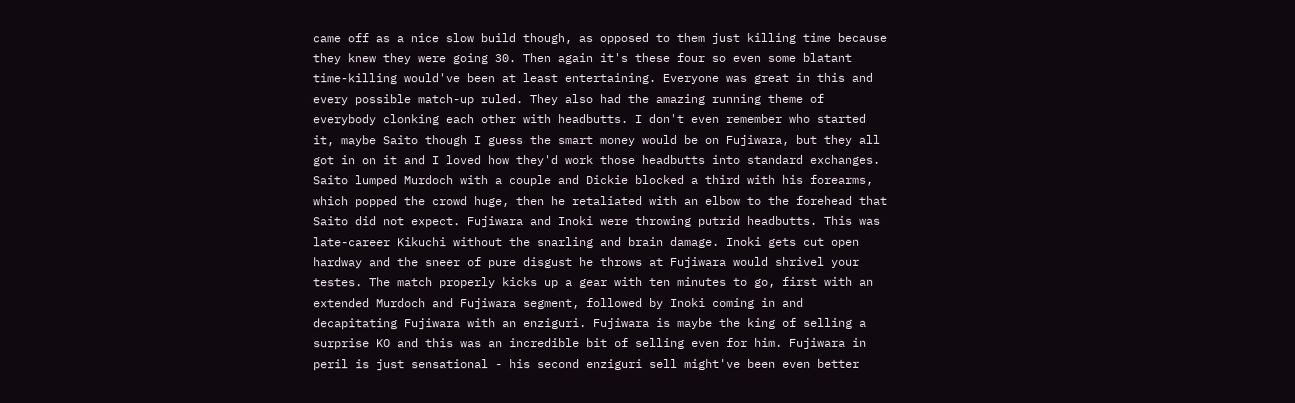came off as a nice slow build though, as opposed to them just killing time because they knew they were going 30. Then again it's these four so even some blatant time-killing would've been at least entertaining. Everyone was great in this and every possible match-up ruled. They also had the amazing running theme of everybody clonking each other with headbutts. I don't even remember who started it, maybe Saito though I guess the smart money would be on Fujiwara, but they all got in on it and I loved how they'd work those headbutts into standard exchanges. Saito lumped Murdoch with a couple and Dickie blocked a third with his forearms, which popped the crowd huge, then he retaliated with an elbow to the forehead that Saito did not expect. Fujiwara and Inoki were throwing putrid headbutts. This was late-career Kikuchi without the snarling and brain damage. Inoki gets cut open hardway and the sneer of pure disgust he throws at Fujiwara would shrivel your testes. The match properly kicks up a gear with ten minutes to go, first with an extended Murdoch and Fujiwara segment, followed by Inoki coming in and decapitating Fujiwara with an enziguri. Fujiwara is maybe the king of selling a surprise KO and this was an incredible bit of selling even for him. Fujiwara in peril is just sensational - his second enziguri sell might've been even better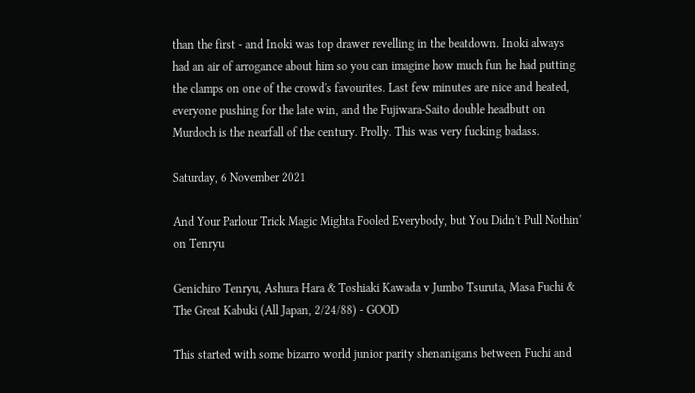than the first - and Inoki was top drawer revelling in the beatdown. Inoki always had an air of arrogance about him so you can imagine how much fun he had putting the clamps on one of the crowd's favourites. Last few minutes are nice and heated, everyone pushing for the late win, and the Fujiwara-Saito double headbutt on Murdoch is the nearfall of the century. Prolly. This was very fucking badass.

Saturday, 6 November 2021

And Your Parlour Trick Magic Mighta Fooled Everybody, but You Didn't Pull Nothin' on Tenryu

Genichiro Tenryu, Ashura Hara & Toshiaki Kawada v Jumbo Tsuruta, Masa Fuchi & The Great Kabuki (All Japan, 2/24/88) - GOOD

This started with some bizarro world junior parity shenanigans between Fuchi and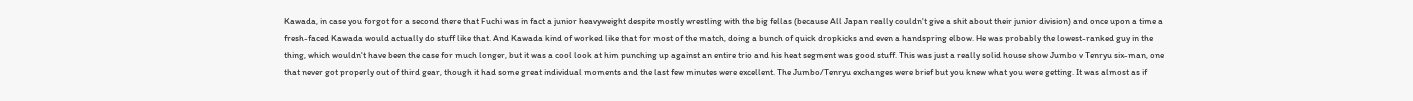Kawada, in case you forgot for a second there that Fuchi was in fact a junior heavyweight despite mostly wrestling with the big fellas (because All Japan really couldn't give a shit about their junior division) and once upon a time a fresh-faced Kawada would actually do stuff like that. And Kawada kind of worked like that for most of the match, doing a bunch of quick dropkicks and even a handspring elbow. He was probably the lowest-ranked guy in the thing, which wouldn't have been the case for much longer, but it was a cool look at him punching up against an entire trio and his heat segment was good stuff. This was just a really solid house show Jumbo v Tenryu six-man, one that never got properly out of third gear, though it had some great individual moments and the last few minutes were excellent. The Jumbo/Tenryu exchanges were brief but you knew what you were getting. It was almost as if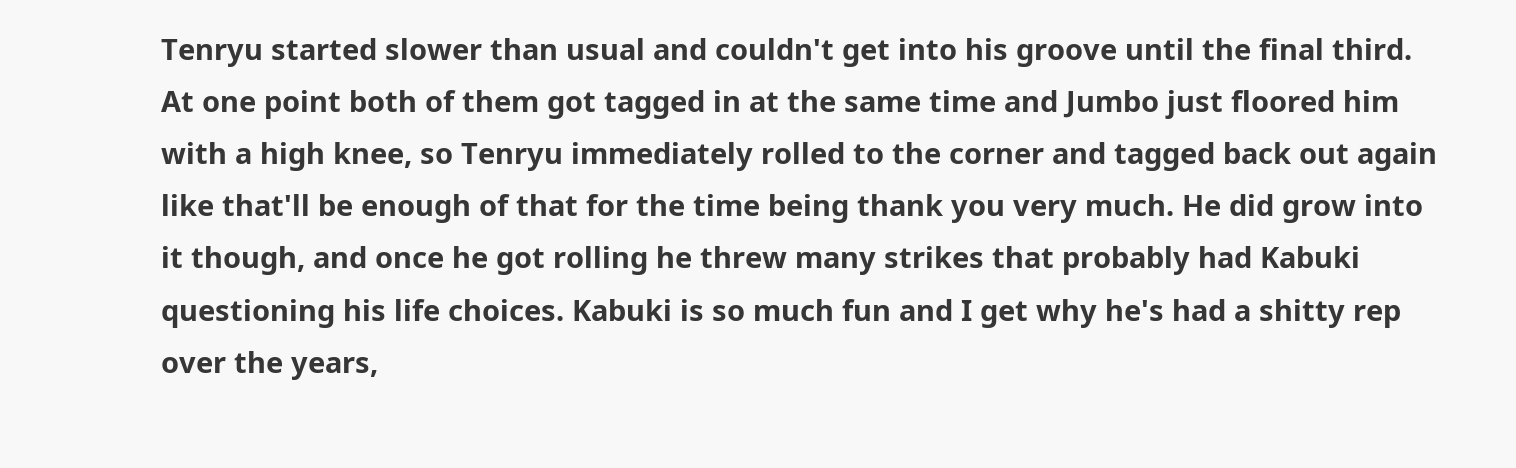Tenryu started slower than usual and couldn't get into his groove until the final third. At one point both of them got tagged in at the same time and Jumbo just floored him with a high knee, so Tenryu immediately rolled to the corner and tagged back out again like that'll be enough of that for the time being thank you very much. He did grow into it though, and once he got rolling he threw many strikes that probably had Kabuki questioning his life choices. Kabuki is so much fun and I get why he's had a shitty rep over the years,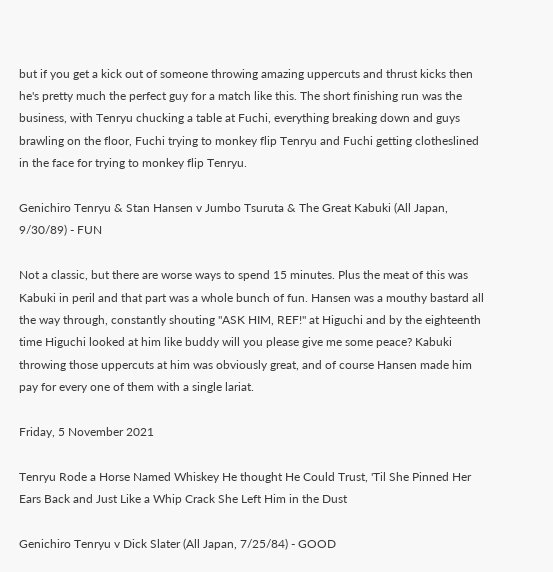but if you get a kick out of someone throwing amazing uppercuts and thrust kicks then he's pretty much the perfect guy for a match like this. The short finishing run was the business, with Tenryu chucking a table at Fuchi, everything breaking down and guys brawling on the floor, Fuchi trying to monkey flip Tenryu and Fuchi getting clotheslined in the face for trying to monkey flip Tenryu.

Genichiro Tenryu & Stan Hansen v Jumbo Tsuruta & The Great Kabuki (All Japan, 9/30/89) - FUN

Not a classic, but there are worse ways to spend 15 minutes. Plus the meat of this was Kabuki in peril and that part was a whole bunch of fun. Hansen was a mouthy bastard all the way through, constantly shouting "ASK HIM, REF!" at Higuchi and by the eighteenth time Higuchi looked at him like buddy will you please give me some peace? Kabuki throwing those uppercuts at him was obviously great, and of course Hansen made him pay for every one of them with a single lariat.

Friday, 5 November 2021

Tenryu Rode a Horse Named Whiskey He thought He Could Trust, 'Til She Pinned Her Ears Back and Just Like a Whip Crack She Left Him in the Dust

Genichiro Tenryu v Dick Slater (All Japan, 7/25/84) - GOOD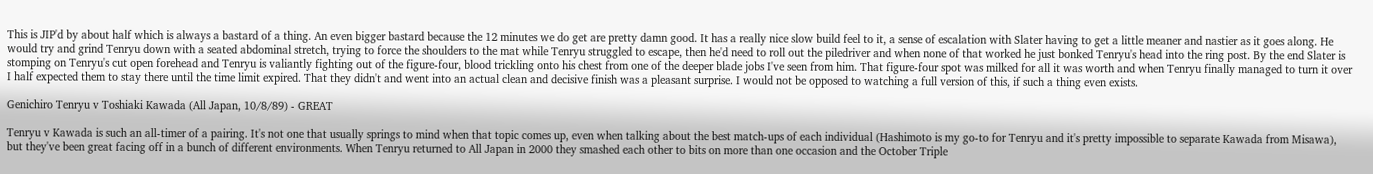This is JIP'd by about half which is always a bastard of a thing. An even bigger bastard because the 12 minutes we do get are pretty damn good. It has a really nice slow build feel to it, a sense of escalation with Slater having to get a little meaner and nastier as it goes along. He would try and grind Tenryu down with a seated abdominal stretch, trying to force the shoulders to the mat while Tenryu struggled to escape, then he'd need to roll out the piledriver and when none of that worked he just bonked Tenryu's head into the ring post. By the end Slater is stomping on Tenryu's cut open forehead and Tenryu is valiantly fighting out of the figure-four, blood trickling onto his chest from one of the deeper blade jobs I've seen from him. That figure-four spot was milked for all it was worth and when Tenryu finally managed to turn it over I half expected them to stay there until the time limit expired. That they didn't and went into an actual clean and decisive finish was a pleasant surprise. I would not be opposed to watching a full version of this, if such a thing even exists.

Genichiro Tenryu v Toshiaki Kawada (All Japan, 10/8/89) - GREAT

Tenryu v Kawada is such an all-timer of a pairing. It's not one that usually springs to mind when that topic comes up, even when talking about the best match-ups of each individual (Hashimoto is my go-to for Tenryu and it's pretty impossible to separate Kawada from Misawa), but they've been great facing off in a bunch of different environments. When Tenryu returned to All Japan in 2000 they smashed each other to bits on more than one occasion and the October Triple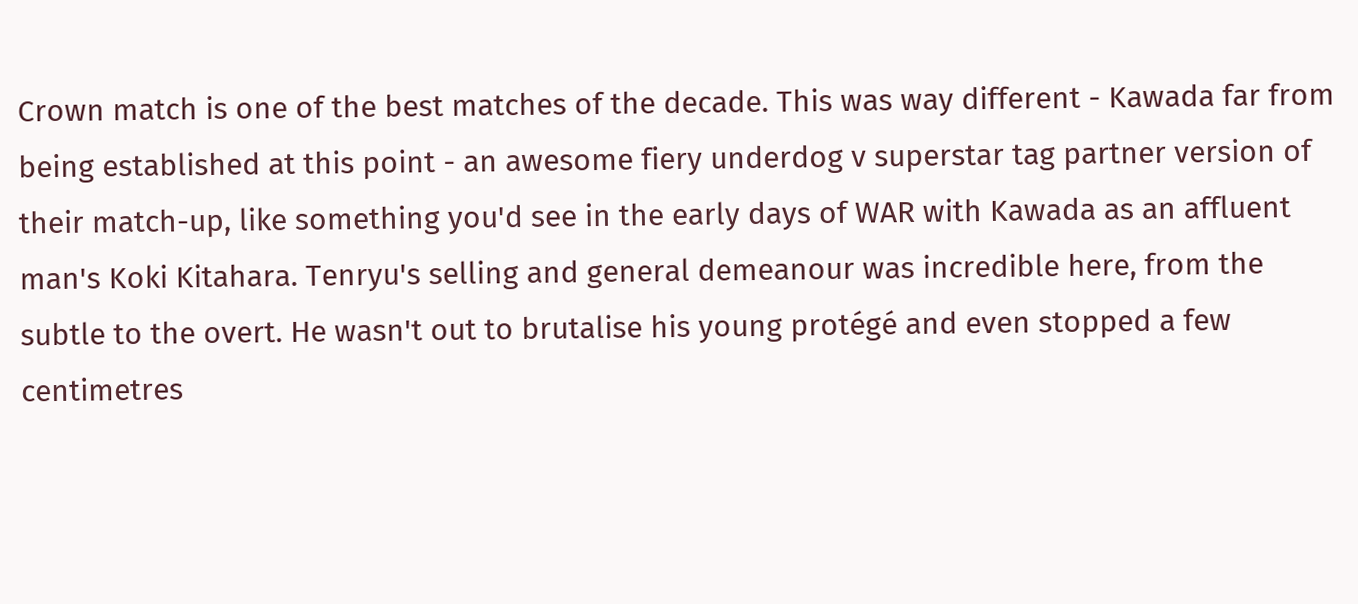Crown match is one of the best matches of the decade. This was way different - Kawada far from being established at this point - an awesome fiery underdog v superstar tag partner version of their match-up, like something you'd see in the early days of WAR with Kawada as an affluent man's Koki Kitahara. Tenryu's selling and general demeanour was incredible here, from the subtle to the overt. He wasn't out to brutalise his young protégé and even stopped a few centimetres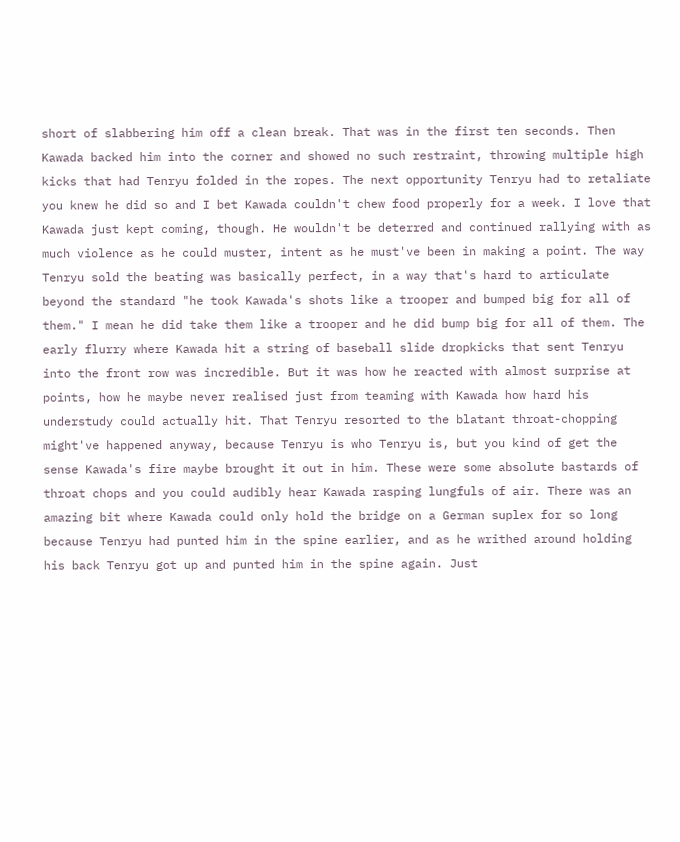short of slabbering him off a clean break. That was in the first ten seconds. Then Kawada backed him into the corner and showed no such restraint, throwing multiple high kicks that had Tenryu folded in the ropes. The next opportunity Tenryu had to retaliate you knew he did so and I bet Kawada couldn't chew food properly for a week. I love that Kawada just kept coming, though. He wouldn't be deterred and continued rallying with as much violence as he could muster, intent as he must've been in making a point. The way Tenryu sold the beating was basically perfect, in a way that's hard to articulate beyond the standard "he took Kawada's shots like a trooper and bumped big for all of them." I mean he did take them like a trooper and he did bump big for all of them. The early flurry where Kawada hit a string of baseball slide dropkicks that sent Tenryu into the front row was incredible. But it was how he reacted with almost surprise at points, how he maybe never realised just from teaming with Kawada how hard his understudy could actually hit. That Tenryu resorted to the blatant throat-chopping might've happened anyway, because Tenryu is who Tenryu is, but you kind of get the sense Kawada's fire maybe brought it out in him. These were some absolute bastards of throat chops and you could audibly hear Kawada rasping lungfuls of air. There was an amazing bit where Kawada could only hold the bridge on a German suplex for so long because Tenryu had punted him in the spine earlier, and as he writhed around holding his back Tenryu got up and punted him in the spine again. Just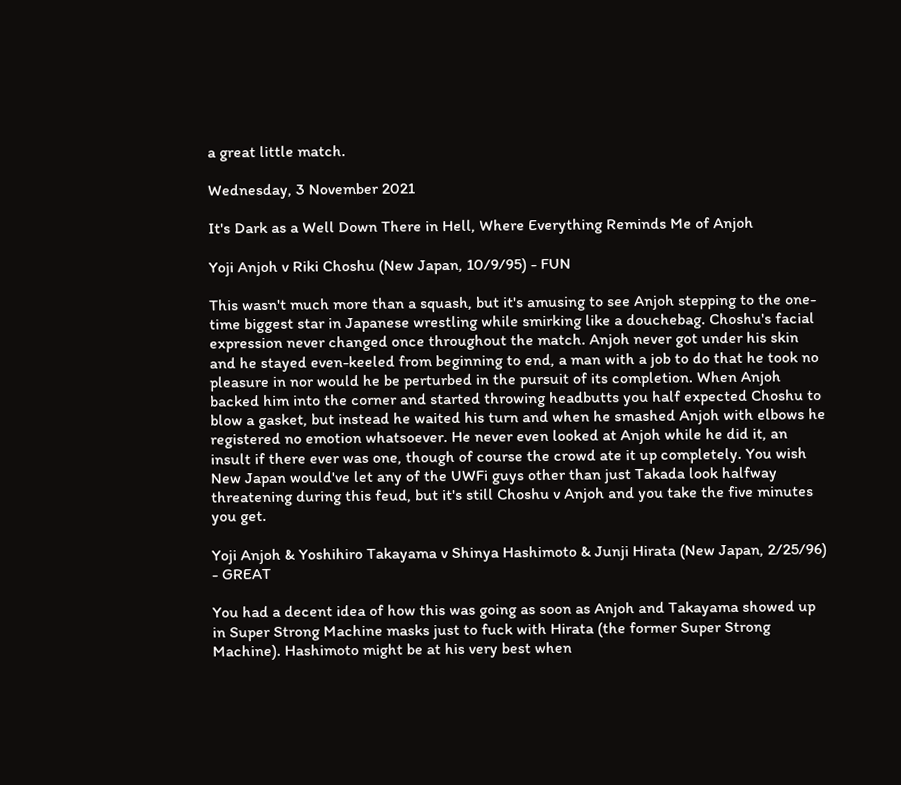a great little match.

Wednesday, 3 November 2021

It's Dark as a Well Down There in Hell, Where Everything Reminds Me of Anjoh

Yoji Anjoh v Riki Choshu (New Japan, 10/9/95) - FUN

This wasn't much more than a squash, but it's amusing to see Anjoh stepping to the one-time biggest star in Japanese wrestling while smirking like a douchebag. Choshu's facial expression never changed once throughout the match. Anjoh never got under his skin and he stayed even-keeled from beginning to end, a man with a job to do that he took no pleasure in nor would he be perturbed in the pursuit of its completion. When Anjoh backed him into the corner and started throwing headbutts you half expected Choshu to blow a gasket, but instead he waited his turn and when he smashed Anjoh with elbows he registered no emotion whatsoever. He never even looked at Anjoh while he did it, an insult if there ever was one, though of course the crowd ate it up completely. You wish New Japan would've let any of the UWFi guys other than just Takada look halfway threatening during this feud, but it's still Choshu v Anjoh and you take the five minutes you get.

Yoji Anjoh & Yoshihiro Takayama v Shinya Hashimoto & Junji Hirata (New Japan, 2/25/96) - GREAT

You had a decent idea of how this was going as soon as Anjoh and Takayama showed up in Super Strong Machine masks just to fuck with Hirata (the former Super Strong Machine). Hashimoto might be at his very best when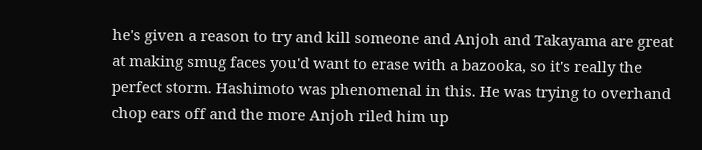he's given a reason to try and kill someone and Anjoh and Takayama are great at making smug faces you'd want to erase with a bazooka, so it's really the perfect storm. Hashimoto was phenomenal in this. He was trying to overhand chop ears off and the more Anjoh riled him up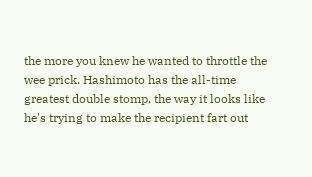the more you knew he wanted to throttle the wee prick. Hashimoto has the all-time greatest double stomp, the way it looks like he's trying to make the recipient fart out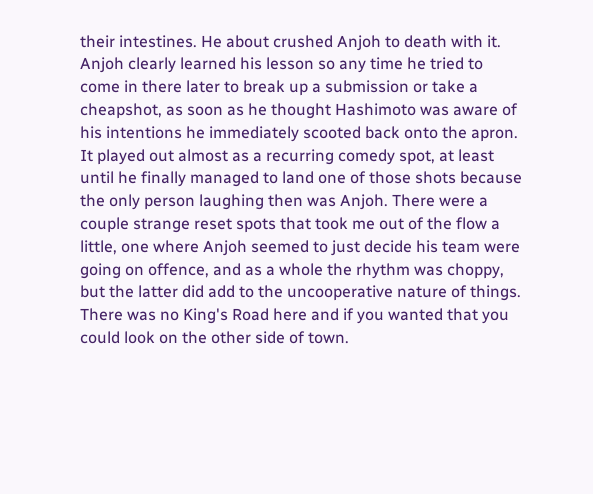their intestines. He about crushed Anjoh to death with it. Anjoh clearly learned his lesson so any time he tried to come in there later to break up a submission or take a cheapshot, as soon as he thought Hashimoto was aware of his intentions he immediately scooted back onto the apron. It played out almost as a recurring comedy spot, at least until he finally managed to land one of those shots because the only person laughing then was Anjoh. There were a couple strange reset spots that took me out of the flow a little, one where Anjoh seemed to just decide his team were going on offence, and as a whole the rhythm was choppy, but the latter did add to the uncooperative nature of things. There was no King's Road here and if you wanted that you could look on the other side of town.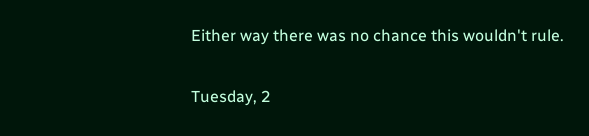Either way there was no chance this wouldn't rule.

Tuesday, 2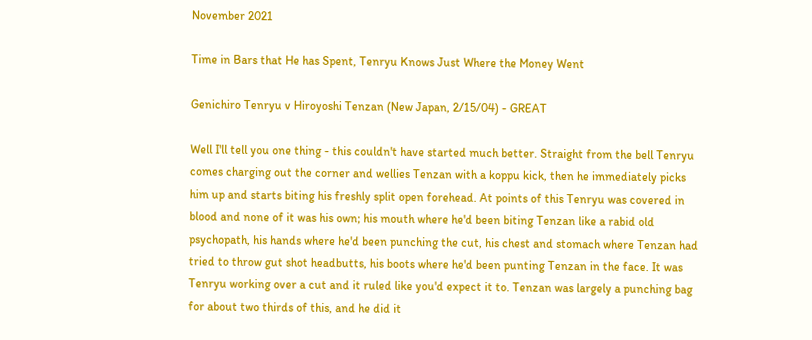November 2021

Time in Bars that He has Spent, Tenryu Knows Just Where the Money Went

Genichiro Tenryu v Hiroyoshi Tenzan (New Japan, 2/15/04) - GREAT

Well I'll tell you one thing - this couldn't have started much better. Straight from the bell Tenryu comes charging out the corner and wellies Tenzan with a koppu kick, then he immediately picks him up and starts biting his freshly split open forehead. At points of this Tenryu was covered in blood and none of it was his own; his mouth where he'd been biting Tenzan like a rabid old psychopath, his hands where he'd been punching the cut, his chest and stomach where Tenzan had tried to throw gut shot headbutts, his boots where he'd been punting Tenzan in the face. It was Tenryu working over a cut and it ruled like you'd expect it to. Tenzan was largely a punching bag for about two thirds of this, and he did it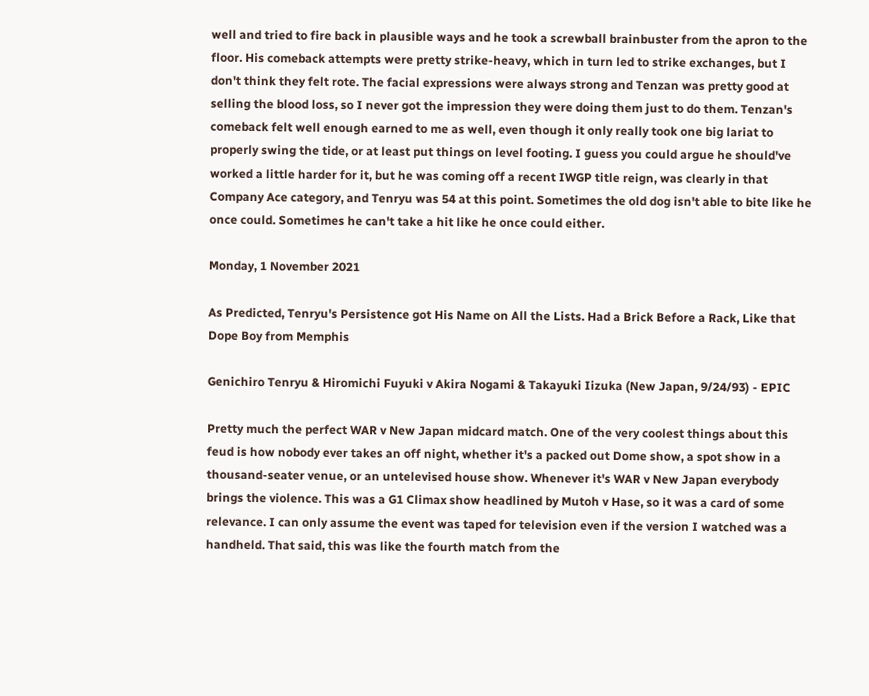well and tried to fire back in plausible ways and he took a screwball brainbuster from the apron to the floor. His comeback attempts were pretty strike-heavy, which in turn led to strike exchanges, but I don't think they felt rote. The facial expressions were always strong and Tenzan was pretty good at selling the blood loss, so I never got the impression they were doing them just to do them. Tenzan's comeback felt well enough earned to me as well, even though it only really took one big lariat to properly swing the tide, or at least put things on level footing. I guess you could argue he should've worked a little harder for it, but he was coming off a recent IWGP title reign, was clearly in that Company Ace category, and Tenryu was 54 at this point. Sometimes the old dog isn't able to bite like he once could. Sometimes he can't take a hit like he once could either.

Monday, 1 November 2021

As Predicted, Tenryu's Persistence got His Name on All the Lists. Had a Brick Before a Rack, Like that Dope Boy from Memphis

Genichiro Tenryu & Hiromichi Fuyuki v Akira Nogami & Takayuki Iizuka (New Japan, 9/24/93) - EPIC

Pretty much the perfect WAR v New Japan midcard match. One of the very coolest things about this feud is how nobody ever takes an off night, whether it's a packed out Dome show, a spot show in a thousand-seater venue, or an untelevised house show. Whenever it's WAR v New Japan everybody brings the violence. This was a G1 Climax show headlined by Mutoh v Hase, so it was a card of some relevance. I can only assume the event was taped for television even if the version I watched was a handheld. That said, this was like the fourth match from the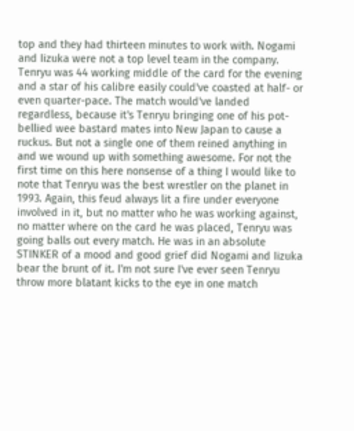top and they had thirteen minutes to work with. Nogami and Iizuka were not a top level team in the company. Tenryu was 44 working middle of the card for the evening and a star of his calibre easily could've coasted at half- or even quarter-pace. The match would've landed regardless, because it's Tenryu bringing one of his pot-bellied wee bastard mates into New Japan to cause a ruckus. But not a single one of them reined anything in and we wound up with something awesome. For not the first time on this here nonsense of a thing I would like to note that Tenryu was the best wrestler on the planet in 1993. Again, this feud always lit a fire under everyone involved in it, but no matter who he was working against, no matter where on the card he was placed, Tenryu was going balls out every match. He was in an absolute STINKER of a mood and good grief did Nogami and Iizuka bear the brunt of it. I'm not sure I've ever seen Tenryu throw more blatant kicks to the eye in one match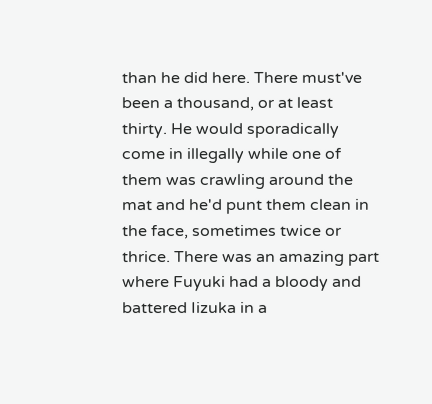than he did here. There must've been a thousand, or at least thirty. He would sporadically come in illegally while one of them was crawling around the mat and he'd punt them clean in the face, sometimes twice or thrice. There was an amazing part where Fuyuki had a bloody and battered Iizuka in a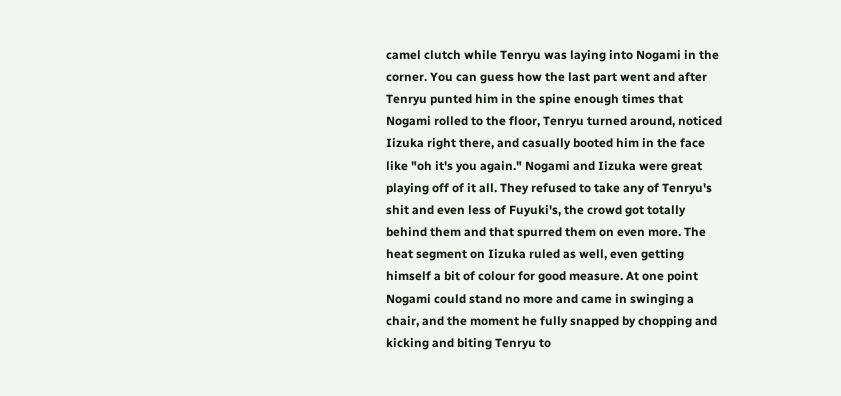camel clutch while Tenryu was laying into Nogami in the corner. You can guess how the last part went and after Tenryu punted him in the spine enough times that Nogami rolled to the floor, Tenryu turned around, noticed Iizuka right there, and casually booted him in the face like "oh it's you again." Nogami and Iizuka were great playing off of it all. They refused to take any of Tenryu's shit and even less of Fuyuki's, the crowd got totally behind them and that spurred them on even more. The heat segment on Iizuka ruled as well, even getting himself a bit of colour for good measure. At one point Nogami could stand no more and came in swinging a chair, and the moment he fully snapped by chopping and kicking and biting Tenryu to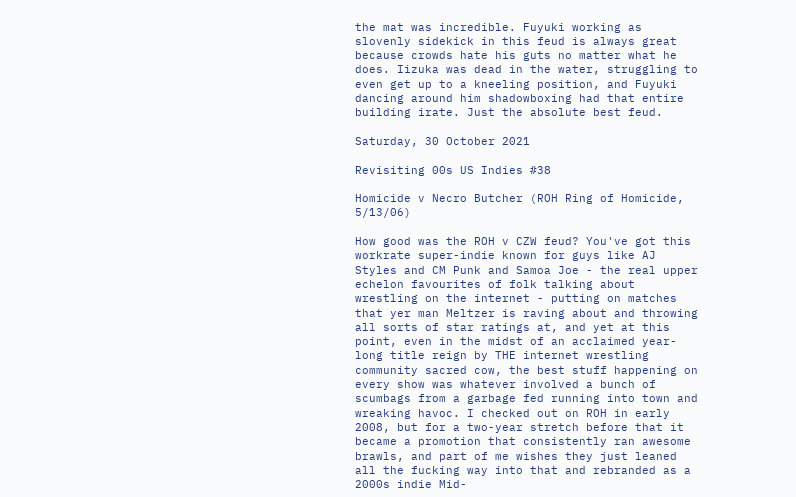the mat was incredible. Fuyuki working as slovenly sidekick in this feud is always great because crowds hate his guts no matter what he does. Iizuka was dead in the water, struggling to even get up to a kneeling position, and Fuyuki dancing around him shadowboxing had that entire building irate. Just the absolute best feud.

Saturday, 30 October 2021

Revisiting 00s US Indies #38

Homicide v Necro Butcher (ROH Ring of Homicide, 5/13/06)

How good was the ROH v CZW feud? You've got this workrate super-indie known for guys like AJ Styles and CM Punk and Samoa Joe - the real upper echelon favourites of folk talking about wrestling on the internet - putting on matches that yer man Meltzer is raving about and throwing all sorts of star ratings at, and yet at this point, even in the midst of an acclaimed year-long title reign by THE internet wrestling community sacred cow, the best stuff happening on every show was whatever involved a bunch of scumbags from a garbage fed running into town and wreaking havoc. I checked out on ROH in early 2008, but for a two-year stretch before that it became a promotion that consistently ran awesome brawls, and part of me wishes they just leaned all the fucking way into that and rebranded as a 2000s indie Mid-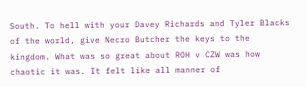South. To hell with your Davey Richards and Tyler Blacks of the world, give Necro Butcher the keys to the kingdom. What was so great about ROH v CZW was how chaotic it was. It felt like all manner of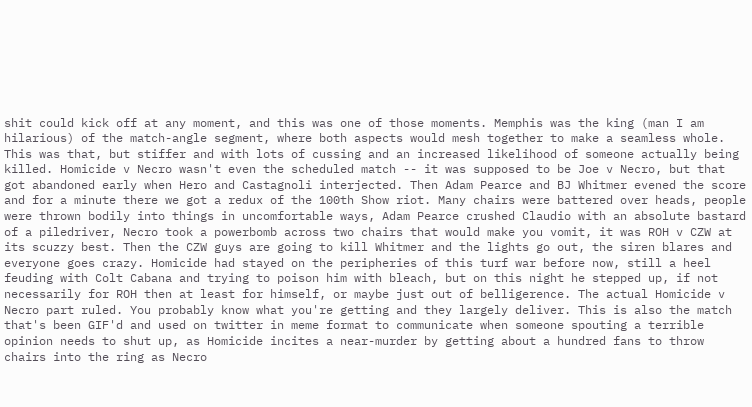shit could kick off at any moment, and this was one of those moments. Memphis was the king (man I am hilarious) of the match-angle segment, where both aspects would mesh together to make a seamless whole. This was that, but stiffer and with lots of cussing and an increased likelihood of someone actually being killed. Homicide v Necro wasn't even the scheduled match -- it was supposed to be Joe v Necro, but that got abandoned early when Hero and Castagnoli interjected. Then Adam Pearce and BJ Whitmer evened the score and for a minute there we got a redux of the 100th Show riot. Many chairs were battered over heads, people were thrown bodily into things in uncomfortable ways, Adam Pearce crushed Claudio with an absolute bastard of a piledriver, Necro took a powerbomb across two chairs that would make you vomit, it was ROH v CZW at its scuzzy best. Then the CZW guys are going to kill Whitmer and the lights go out, the siren blares and everyone goes crazy. Homicide had stayed on the peripheries of this turf war before now, still a heel feuding with Colt Cabana and trying to poison him with bleach, but on this night he stepped up, if not necessarily for ROH then at least for himself, or maybe just out of belligerence. The actual Homicide v Necro part ruled. You probably know what you're getting and they largely deliver. This is also the match that's been GIF'd and used on twitter in meme format to communicate when someone spouting a terrible opinion needs to shut up, as Homicide incites a near-murder by getting about a hundred fans to throw chairs into the ring as Necro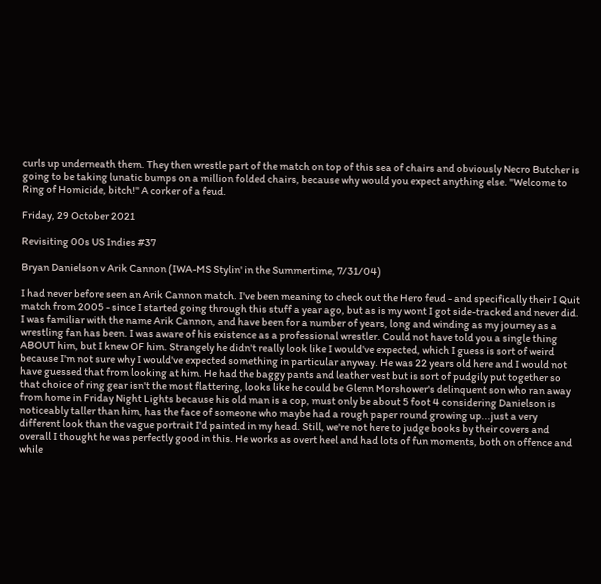curls up underneath them. They then wrestle part of the match on top of this sea of chairs and obviously Necro Butcher is going to be taking lunatic bumps on a million folded chairs, because why would you expect anything else. "Welcome to Ring of Homicide, bitch!" A corker of a feud.

Friday, 29 October 2021

Revisiting 00s US Indies #37

Bryan Danielson v Arik Cannon (IWA-MS Stylin' in the Summertime, 7/31/04)

I had never before seen an Arik Cannon match. I've been meaning to check out the Hero feud - and specifically their I Quit match from 2005 - since I started going through this stuff a year ago, but as is my wont I got side-tracked and never did. I was familiar with the name Arik Cannon, and have been for a number of years, long and winding as my journey as a wrestling fan has been. I was aware of his existence as a professional wrestler. Could not have told you a single thing ABOUT him, but I knew OF him. Strangely he didn't really look like I would've expected, which I guess is sort of weird because I'm not sure why I would've expected something in particular anyway. He was 22 years old here and I would not have guessed that from looking at him. He had the baggy pants and leather vest but is sort of pudgily put together so that choice of ring gear isn't the most flattering, looks like he could be Glenn Morshower's delinquent son who ran away from home in Friday Night Lights because his old man is a cop, must only be about 5 foot 4 considering Danielson is noticeably taller than him, has the face of someone who maybe had a rough paper round growing up...just a very different look than the vague portrait I'd painted in my head. Still, we're not here to judge books by their covers and overall I thought he was perfectly good in this. He works as overt heel and had lots of fun moments, both on offence and while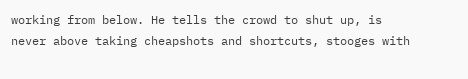working from below. He tells the crowd to shut up, is never above taking cheapshots and shortcuts, stooges with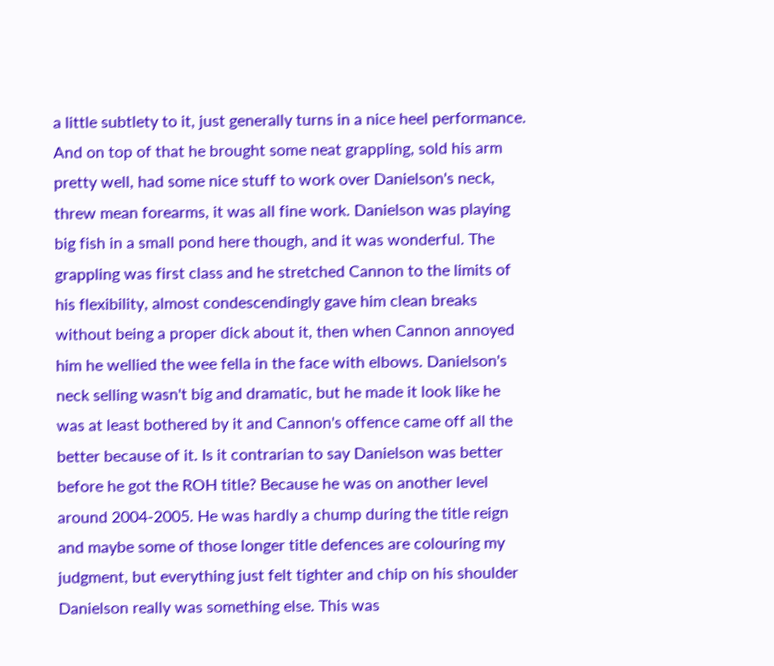a little subtlety to it, just generally turns in a nice heel performance. And on top of that he brought some neat grappling, sold his arm pretty well, had some nice stuff to work over Danielson's neck, threw mean forearms, it was all fine work. Danielson was playing big fish in a small pond here though, and it was wonderful. The grappling was first class and he stretched Cannon to the limits of his flexibility, almost condescendingly gave him clean breaks without being a proper dick about it, then when Cannon annoyed him he wellied the wee fella in the face with elbows. Danielson's neck selling wasn't big and dramatic, but he made it look like he was at least bothered by it and Cannon's offence came off all the better because of it. Is it contrarian to say Danielson was better before he got the ROH title? Because he was on another level around 2004-2005. He was hardly a chump during the title reign and maybe some of those longer title defences are colouring my judgment, but everything just felt tighter and chip on his shoulder Danielson really was something else. This was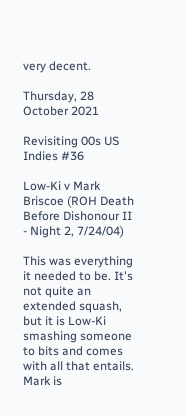very decent.

Thursday, 28 October 2021

Revisiting 00s US Indies #36

Low-Ki v Mark Briscoe (ROH Death Before Dishonour II - Night 2, 7/24/04)

This was everything it needed to be. It's not quite an extended squash, but it is Low-Ki smashing someone to bits and comes with all that entails. Mark is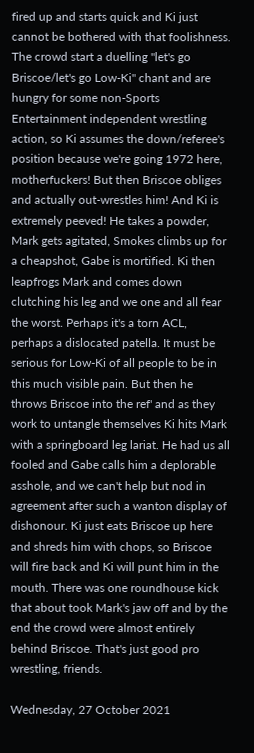fired up and starts quick and Ki just cannot be bothered with that foolishness. The crowd start a duelling "let's go Briscoe/let's go Low-Ki" chant and are hungry for some non-Sports Entertainment independent wrestling action, so Ki assumes the down/referee's position because we're going 1972 here, motherfuckers! But then Briscoe obliges and actually out-wrestles him! And Ki is extremely peeved! He takes a powder, Mark gets agitated, Smokes climbs up for a cheapshot, Gabe is mortified. Ki then leapfrogs Mark and comes down clutching his leg and we one and all fear the worst. Perhaps it's a torn ACL, perhaps a dislocated patella. It must be serious for Low-Ki of all people to be in this much visible pain. But then he throws Briscoe into the ref' and as they work to untangle themselves Ki hits Mark with a springboard leg lariat. He had us all fooled and Gabe calls him a deplorable asshole, and we can't help but nod in agreement after such a wanton display of dishonour. Ki just eats Briscoe up here and shreds him with chops, so Briscoe will fire back and Ki will punt him in the mouth. There was one roundhouse kick that about took Mark's jaw off and by the end the crowd were almost entirely behind Briscoe. That's just good pro wrestling, friends.

Wednesday, 27 October 2021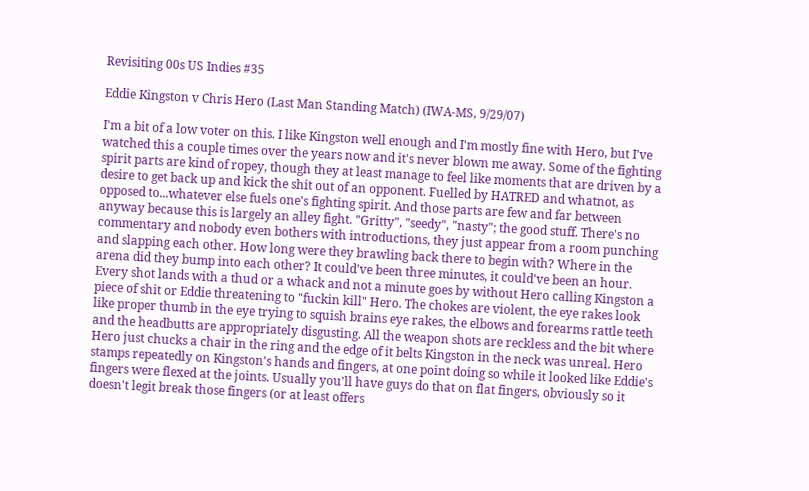Revisiting 00s US Indies #35

Eddie Kingston v Chris Hero (Last Man Standing Match) (IWA-MS, 9/29/07)

I'm a bit of a low voter on this. I like Kingston well enough and I'm mostly fine with Hero, but I've watched this a couple times over the years now and it's never blown me away. Some of the fighting spirit parts are kind of ropey, though they at least manage to feel like moments that are driven by a desire to get back up and kick the shit out of an opponent. Fuelled by HATRED and whatnot, as opposed to...whatever else fuels one's fighting spirit. And those parts are few and far between anyway because this is largely an alley fight. "Gritty", "seedy", "nasty"; the good stuff. There's no commentary and nobody even bothers with introductions, they just appear from a room punching and slapping each other. How long were they brawling back there to begin with? Where in the arena did they bump into each other? It could've been three minutes, it could've been an hour. Every shot lands with a thud or a whack and not a minute goes by without Hero calling Kingston a piece of shit or Eddie threatening to "fuckin kill" Hero. The chokes are violent, the eye rakes look like proper thumb in the eye trying to squish brains eye rakes, the elbows and forearms rattle teeth and the headbutts are appropriately disgusting. All the weapon shots are reckless and the bit where Hero just chucks a chair in the ring and the edge of it belts Kingston in the neck was unreal. Hero stamps repeatedly on Kingston's hands and fingers, at one point doing so while it looked like Eddie's fingers were flexed at the joints. Usually you'll have guys do that on flat fingers, obviously so it doesn't legit break those fingers (or at least offers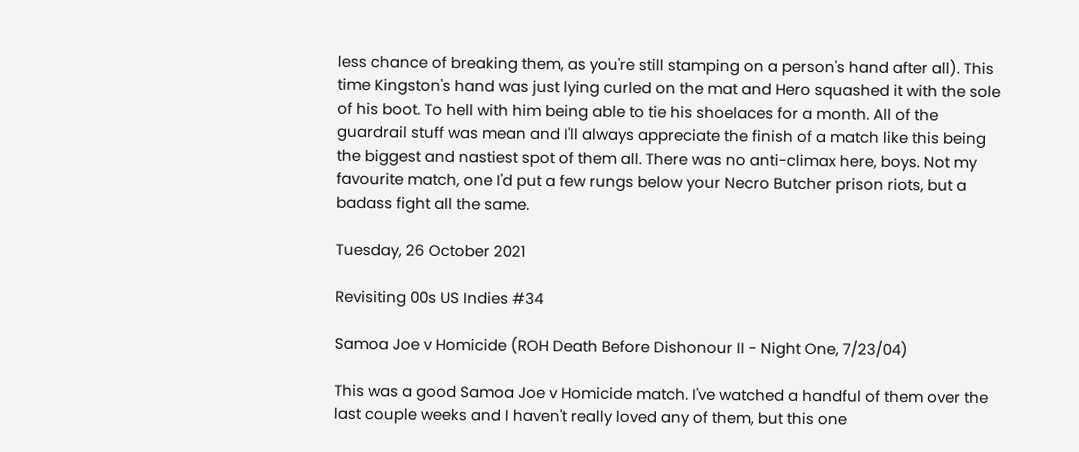less chance of breaking them, as you're still stamping on a person's hand after all). This time Kingston's hand was just lying curled on the mat and Hero squashed it with the sole of his boot. To hell with him being able to tie his shoelaces for a month. All of the guardrail stuff was mean and I'll always appreciate the finish of a match like this being the biggest and nastiest spot of them all. There was no anti-climax here, boys. Not my favourite match, one I'd put a few rungs below your Necro Butcher prison riots, but a badass fight all the same.

Tuesday, 26 October 2021

Revisiting 00s US Indies #34

Samoa Joe v Homicide (ROH Death Before Dishonour II - Night One, 7/23/04)

This was a good Samoa Joe v Homicide match. I've watched a handful of them over the last couple weeks and I haven't really loved any of them, but this one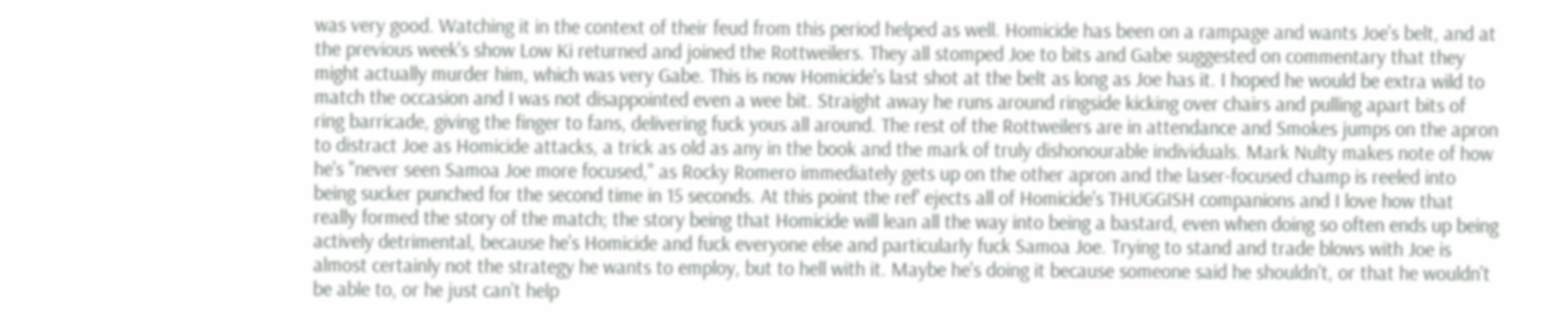was very good. Watching it in the context of their feud from this period helped as well. Homicide has been on a rampage and wants Joe's belt, and at the previous week's show Low Ki returned and joined the Rottweilers. They all stomped Joe to bits and Gabe suggested on commentary that they might actually murder him, which was very Gabe. This is now Homicide's last shot at the belt as long as Joe has it. I hoped he would be extra wild to match the occasion and I was not disappointed even a wee bit. Straight away he runs around ringside kicking over chairs and pulling apart bits of ring barricade, giving the finger to fans, delivering fuck yous all around. The rest of the Rottweilers are in attendance and Smokes jumps on the apron to distract Joe as Homicide attacks, a trick as old as any in the book and the mark of truly dishonourable individuals. Mark Nulty makes note of how he's "never seen Samoa Joe more focused," as Rocky Romero immediately gets up on the other apron and the laser-focused champ is reeled into being sucker punched for the second time in 15 seconds. At this point the ref' ejects all of Homicide's THUGGISH companions and I love how that really formed the story of the match; the story being that Homicide will lean all the way into being a bastard, even when doing so often ends up being actively detrimental, because he's Homicide and fuck everyone else and particularly fuck Samoa Joe. Trying to stand and trade blows with Joe is almost certainly not the strategy he wants to employ, but to hell with it. Maybe he's doing it because someone said he shouldn't, or that he wouldn't be able to, or he just can't help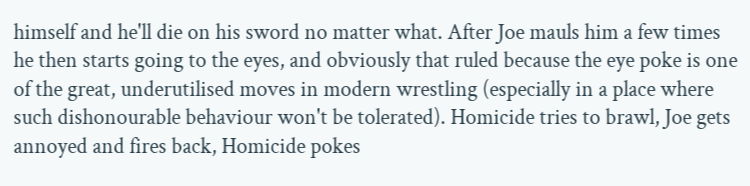himself and he'll die on his sword no matter what. After Joe mauls him a few times he then starts going to the eyes, and obviously that ruled because the eye poke is one of the great, underutilised moves in modern wrestling (especially in a place where such dishonourable behaviour won't be tolerated). Homicide tries to brawl, Joe gets annoyed and fires back, Homicide pokes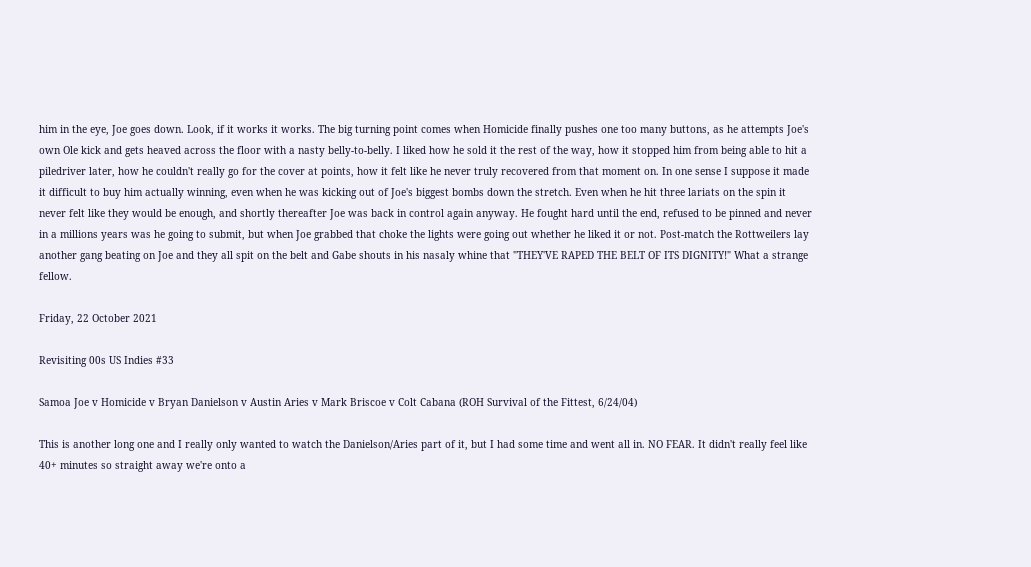him in the eye, Joe goes down. Look, if it works it works. The big turning point comes when Homicide finally pushes one too many buttons, as he attempts Joe's own Ole kick and gets heaved across the floor with a nasty belly-to-belly. I liked how he sold it the rest of the way, how it stopped him from being able to hit a piledriver later, how he couldn't really go for the cover at points, how it felt like he never truly recovered from that moment on. In one sense I suppose it made it difficult to buy him actually winning, even when he was kicking out of Joe's biggest bombs down the stretch. Even when he hit three lariats on the spin it never felt like they would be enough, and shortly thereafter Joe was back in control again anyway. He fought hard until the end, refused to be pinned and never in a millions years was he going to submit, but when Joe grabbed that choke the lights were going out whether he liked it or not. Post-match the Rottweilers lay another gang beating on Joe and they all spit on the belt and Gabe shouts in his nasaly whine that "THEY'VE RAPED THE BELT OF ITS DIGNITY!" What a strange fellow.

Friday, 22 October 2021

Revisiting 00s US Indies #33

Samoa Joe v Homicide v Bryan Danielson v Austin Aries v Mark Briscoe v Colt Cabana (ROH Survival of the Fittest, 6/24/04)

This is another long one and I really only wanted to watch the Danielson/Aries part of it, but I had some time and went all in. NO FEAR. It didn't really feel like 40+ minutes so straight away we're onto a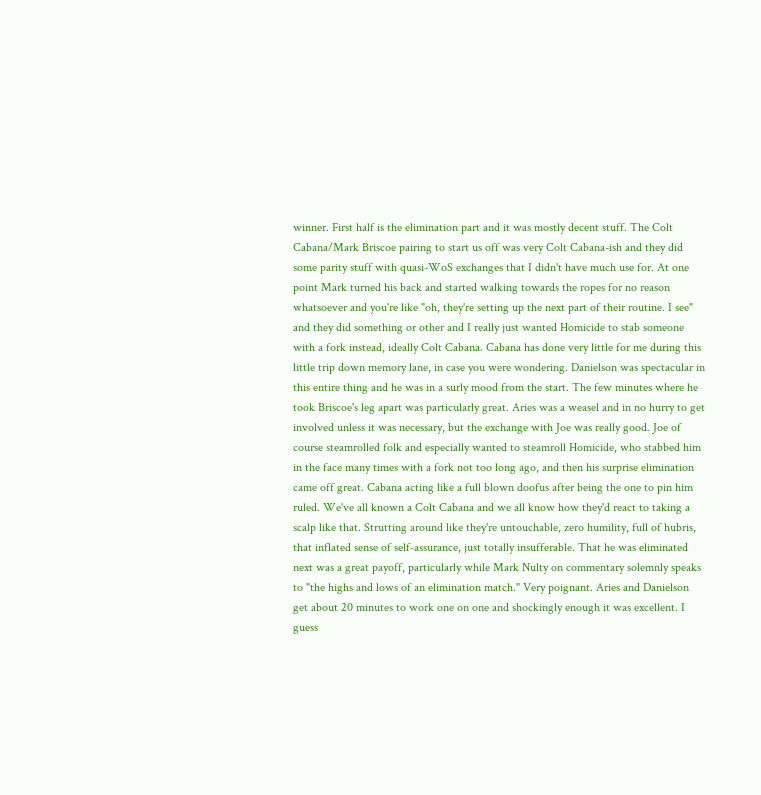winner. First half is the elimination part and it was mostly decent stuff. The Colt Cabana/Mark Briscoe pairing to start us off was very Colt Cabana-ish and they did some parity stuff with quasi-WoS exchanges that I didn't have much use for. At one point Mark turned his back and started walking towards the ropes for no reason whatsoever and you're like "oh, they're setting up the next part of their routine. I see" and they did something or other and I really just wanted Homicide to stab someone with a fork instead, ideally Colt Cabana. Cabana has done very little for me during this little trip down memory lane, in case you were wondering. Danielson was spectacular in this entire thing and he was in a surly mood from the start. The few minutes where he took Briscoe's leg apart was particularly great. Aries was a weasel and in no hurry to get involved unless it was necessary, but the exchange with Joe was really good. Joe of course steamrolled folk and especially wanted to steamroll Homicide, who stabbed him in the face many times with a fork not too long ago, and then his surprise elimination came off great. Cabana acting like a full blown doofus after being the one to pin him ruled. We've all known a Colt Cabana and we all know how they'd react to taking a scalp like that. Strutting around like they're untouchable, zero humility, full of hubris, that inflated sense of self-assurance, just totally insufferable. That he was eliminated next was a great payoff, particularly while Mark Nulty on commentary solemnly speaks to "the highs and lows of an elimination match." Very poignant. Aries and Danielson get about 20 minutes to work one on one and shockingly enough it was excellent. I guess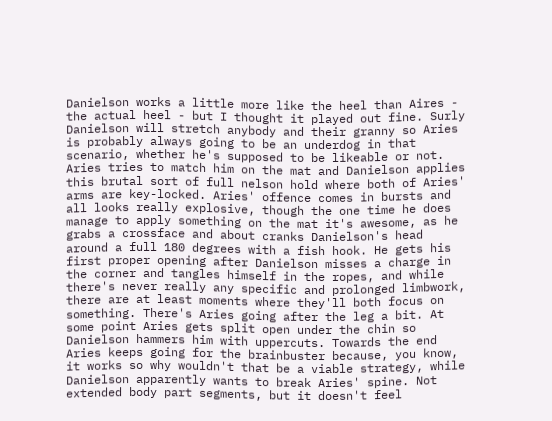Danielson works a little more like the heel than Aires - the actual heel - but I thought it played out fine. Surly Danielson will stretch anybody and their granny so Aries is probably always going to be an underdog in that scenario, whether he's supposed to be likeable or not. Aries tries to match him on the mat and Danielson applies this brutal sort of full nelson hold where both of Aries' arms are key-locked. Aries' offence comes in bursts and all looks really explosive, though the one time he does manage to apply something on the mat it's awesome, as he grabs a crossface and about cranks Danielson's head around a full 180 degrees with a fish hook. He gets his first proper opening after Danielson misses a charge in the corner and tangles himself in the ropes, and while there's never really any specific and prolonged limbwork, there are at least moments where they'll both focus on something. There's Aries going after the leg a bit. At some point Aries gets split open under the chin so Danielson hammers him with uppercuts. Towards the end Aries keeps going for the brainbuster because, you know, it works so why wouldn't that be a viable strategy, while Danielson apparently wants to break Aries' spine. Not extended body part segments, but it doesn't feel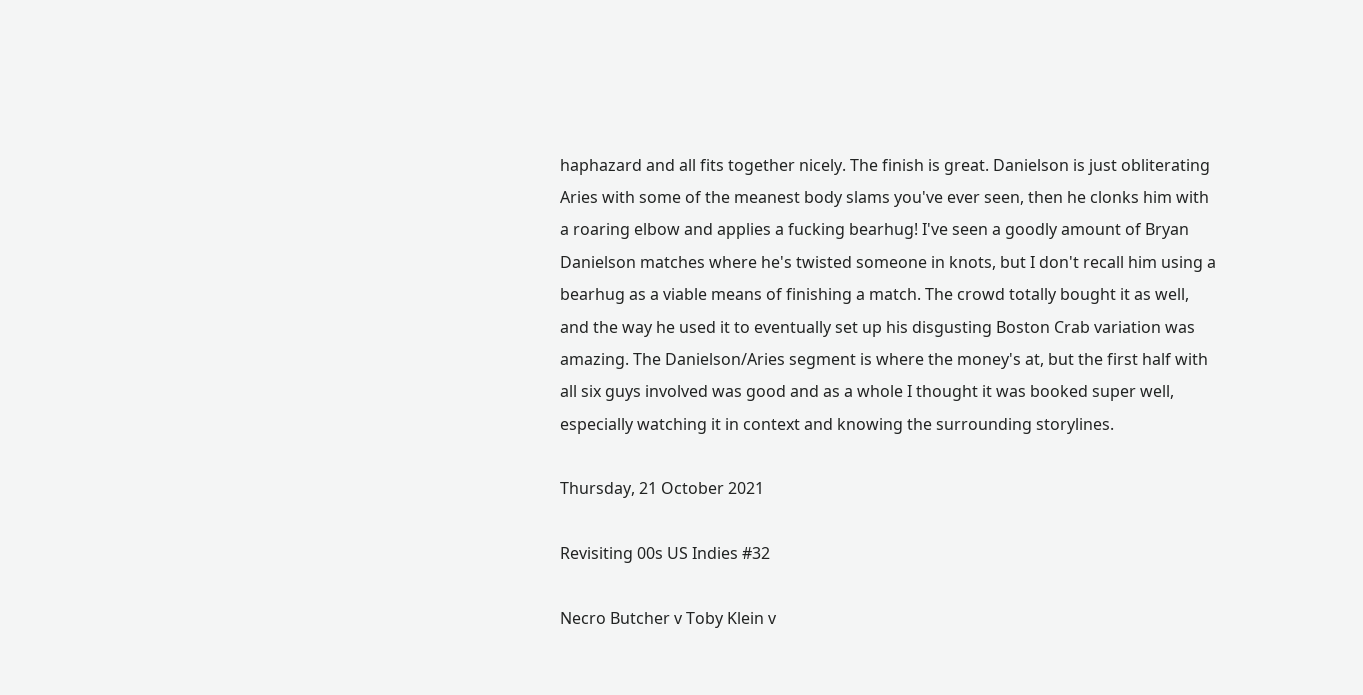haphazard and all fits together nicely. The finish is great. Danielson is just obliterating Aries with some of the meanest body slams you've ever seen, then he clonks him with a roaring elbow and applies a fucking bearhug! I've seen a goodly amount of Bryan Danielson matches where he's twisted someone in knots, but I don't recall him using a bearhug as a viable means of finishing a match. The crowd totally bought it as well, and the way he used it to eventually set up his disgusting Boston Crab variation was amazing. The Danielson/Aries segment is where the money's at, but the first half with all six guys involved was good and as a whole I thought it was booked super well, especially watching it in context and knowing the surrounding storylines.

Thursday, 21 October 2021

Revisiting 00s US Indies #32

Necro Butcher v Toby Klein v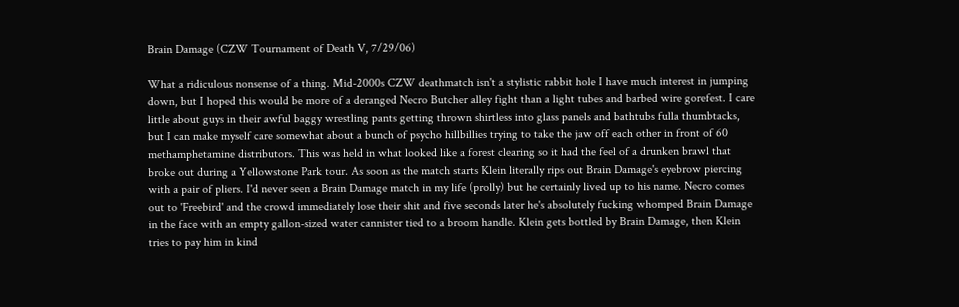Brain Damage (CZW Tournament of Death V, 7/29/06)

What a ridiculous nonsense of a thing. Mid-2000s CZW deathmatch isn't a stylistic rabbit hole I have much interest in jumping down, but I hoped this would be more of a deranged Necro Butcher alley fight than a light tubes and barbed wire gorefest. I care little about guys in their awful baggy wrestling pants getting thrown shirtless into glass panels and bathtubs fulla thumbtacks, but I can make myself care somewhat about a bunch of psycho hillbillies trying to take the jaw off each other in front of 60 methamphetamine distributors. This was held in what looked like a forest clearing so it had the feel of a drunken brawl that broke out during a Yellowstone Park tour. As soon as the match starts Klein literally rips out Brain Damage's eyebrow piercing with a pair of pliers. I'd never seen a Brain Damage match in my life (prolly) but he certainly lived up to his name. Necro comes out to 'Freebird' and the crowd immediately lose their shit and five seconds later he's absolutely fucking whomped Brain Damage in the face with an empty gallon-sized water cannister tied to a broom handle. Klein gets bottled by Brain Damage, then Klein tries to pay him in kind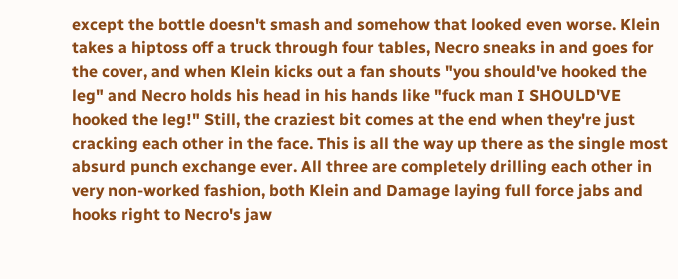except the bottle doesn't smash and somehow that looked even worse. Klein takes a hiptoss off a truck through four tables, Necro sneaks in and goes for the cover, and when Klein kicks out a fan shouts "you should've hooked the leg" and Necro holds his head in his hands like "fuck man I SHOULD'VE hooked the leg!" Still, the craziest bit comes at the end when they're just cracking each other in the face. This is all the way up there as the single most absurd punch exchange ever. All three are completely drilling each other in very non-worked fashion, both Klein and Damage laying full force jabs and hooks right to Necro's jaw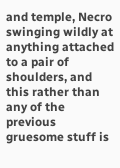and temple, Necro swinging wildly at anything attached to a pair of shoulders, and this rather than any of the previous gruesome stuff is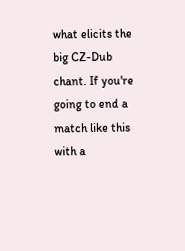what elicits the big CZ-Dub chant. If you're going to end a match like this with a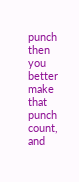punch then you better make that punch count, and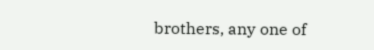brothers, any one of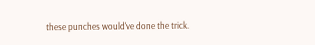these punches would've done the trick.